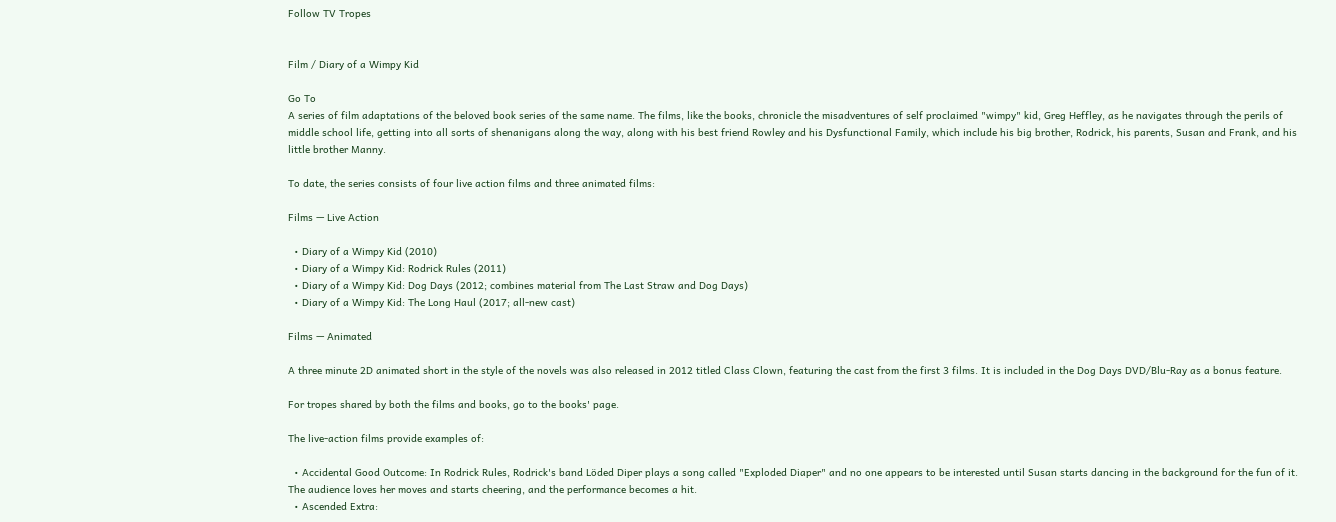Follow TV Tropes


Film / Diary of a Wimpy Kid

Go To
A series of film adaptations of the beloved book series of the same name. The films, like the books, chronicle the misadventures of self proclaimed "wimpy" kid, Greg Heffley, as he navigates through the perils of middle school life, getting into all sorts of shenanigans along the way, along with his best friend Rowley and his Dysfunctional Family, which include his big brother, Rodrick, his parents, Susan and Frank, and his little brother Manny.

To date, the series consists of four live action films and three animated films:

Films — Live Action

  • Diary of a Wimpy Kid (2010)
  • Diary of a Wimpy Kid: Rodrick Rules (2011)
  • Diary of a Wimpy Kid: Dog Days (2012; combines material from The Last Straw and Dog Days)
  • Diary of a Wimpy Kid: The Long Haul (2017; all-new cast)

Films — Animated

A three minute 2D animated short in the style of the novels was also released in 2012 titled Class Clown, featuring the cast from the first 3 films. It is included in the Dog Days DVD/Blu-Ray as a bonus feature.

For tropes shared by both the films and books, go to the books' page.

The live-action films provide examples of:

  • Accidental Good Outcome: In Rodrick Rules, Rodrick's band Löded Diper plays a song called "Exploded Diaper" and no one appears to be interested until Susan starts dancing in the background for the fun of it. The audience loves her moves and starts cheering, and the performance becomes a hit.
  • Ascended Extra: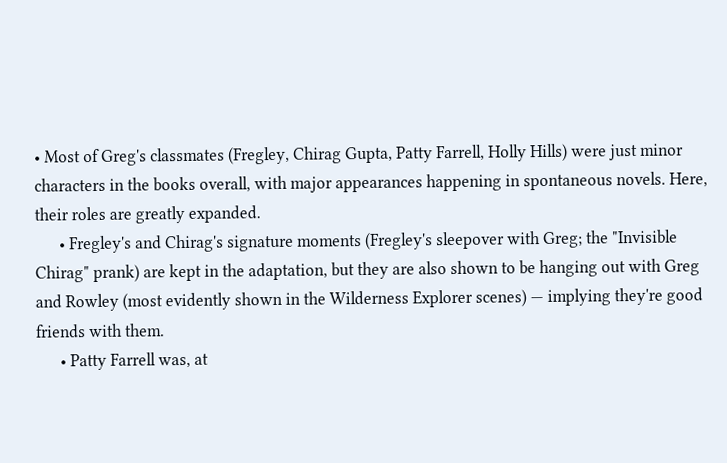• Most of Greg's classmates (Fregley, Chirag Gupta, Patty Farrell, Holly Hills) were just minor characters in the books overall, with major appearances happening in spontaneous novels. Here, their roles are greatly expanded.
      • Fregley's and Chirag's signature moments (Fregley's sleepover with Greg; the "Invisible Chirag" prank) are kept in the adaptation, but they are also shown to be hanging out with Greg and Rowley (most evidently shown in the Wilderness Explorer scenes) — implying they're good friends with them.
      • Patty Farrell was, at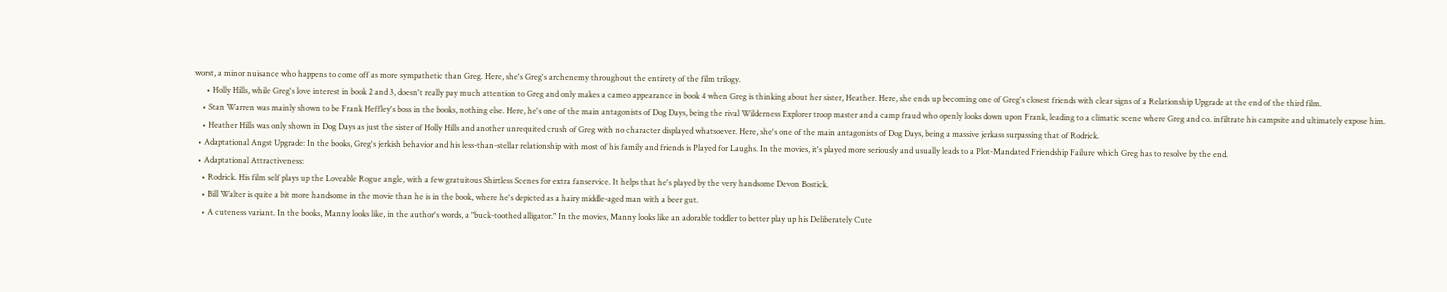worst, a minor nuisance who happens to come off as more sympathetic than Greg. Here, she's Greg's archenemy throughout the entirety of the film trilogy.
      • Holly Hills, while Greg's love interest in book 2 and 3, doesn't really pay much attention to Greg and only makes a cameo appearance in book 4 when Greg is thinking about her sister, Heather. Here, she ends up becoming one of Greg's closest friends with clear signs of a Relationship Upgrade at the end of the third film.
    • Stan Warren was mainly shown to be Frank Heffley's boss in the books, nothing else. Here, he's one of the main antagonists of Dog Days, being the rival Wilderness Explorer troop master and a camp fraud who openly looks down upon Frank, leading to a climatic scene where Greg and co. infiltrate his campsite and ultimately expose him.
    • Heather Hills was only shown in Dog Days as just the sister of Holly Hills and another unrequited crush of Greg with no character displayed whatsoever. Here, she's one of the main antagonists of Dog Days, being a massive jerkass surpassing that of Rodrick.
  • Adaptational Angst Upgrade: In the books, Greg's jerkish behavior and his less-than-stellar relationship with most of his family and friends is Played for Laughs. In the movies, it's played more seriously and usually leads to a Plot-Mandated Friendship Failure which Greg has to resolve by the end.
  • Adaptational Attractiveness:
    • Rodrick. His film self plays up the Loveable Rogue angle, with a few gratuitous Shirtless Scenes for extra fanservice. It helps that he's played by the very handsome Devon Bostick.
    • Bill Walter is quite a bit more handsome in the movie than he is in the book, where he's depicted as a hairy middle-aged man with a beer gut.
    • A cuteness variant. In the books, Manny looks like, in the author's words, a "buck-toothed alligator." In the movies, Manny looks like an adorable toddler to better play up his Deliberately Cute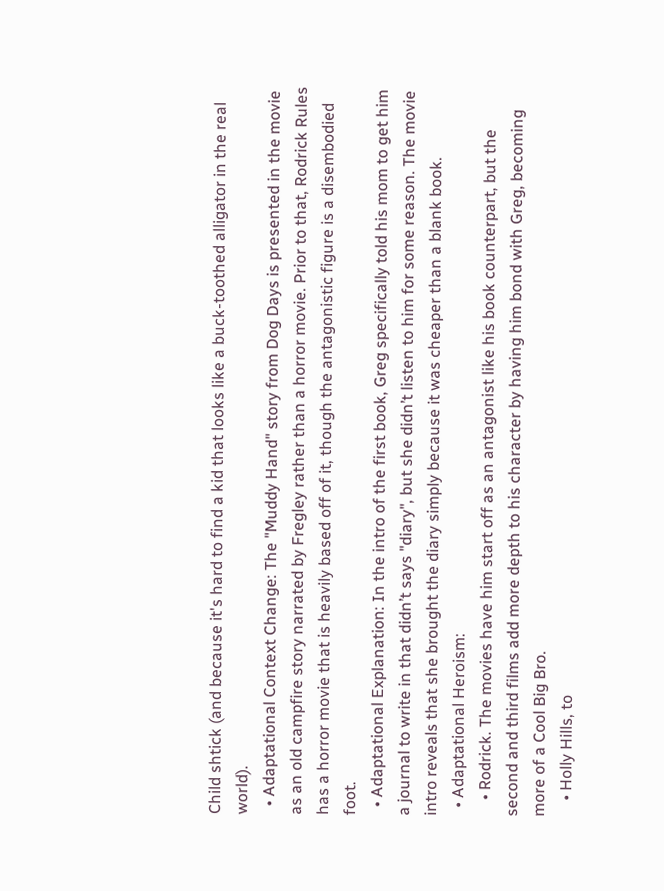Child shtick (and because it's hard to find a kid that looks like a buck-toothed alligator in the real world).
  • Adaptational Context Change: The "Muddy Hand" story from Dog Days is presented in the movie as an old campfire story narrated by Fregley rather than a horror movie. Prior to that, Rodrick Rules has a horror movie that is heavily based off of it, though the antagonistic figure is a disembodied foot.
  • Adaptational Explanation: In the intro of the first book, Greg specifically told his mom to get him a journal to write in that didn’t says "diary", but she didn’t listen to him for some reason. The movie intro reveals that she brought the diary simply because it was cheaper than a blank book.
  • Adaptational Heroism:
    • Rodrick. The movies have him start off as an antagonist like his book counterpart, but the second and third films add more depth to his character by having him bond with Greg, becoming more of a Cool Big Bro.
    • Holly Hills, to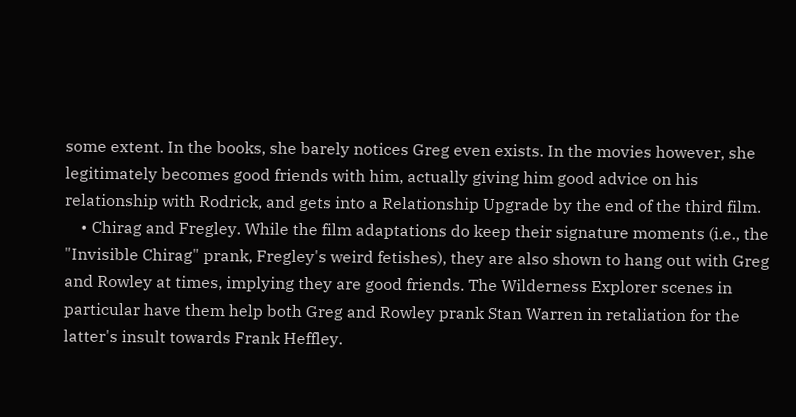some extent. In the books, she barely notices Greg even exists. In the movies however, she legitimately becomes good friends with him, actually giving him good advice on his relationship with Rodrick, and gets into a Relationship Upgrade by the end of the third film.
    • Chirag and Fregley. While the film adaptations do keep their signature moments (i.e., the "Invisible Chirag" prank, Fregley's weird fetishes), they are also shown to hang out with Greg and Rowley at times, implying they are good friends. The Wilderness Explorer scenes in particular have them help both Greg and Rowley prank Stan Warren in retaliation for the latter's insult towards Frank Heffley.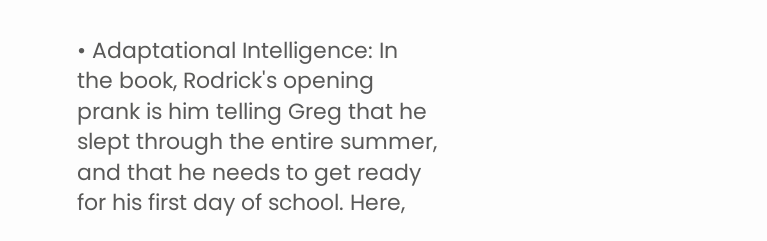• Adaptational Intelligence: In the book, Rodrick's opening prank is him telling Greg that he slept through the entire summer, and that he needs to get ready for his first day of school. Here,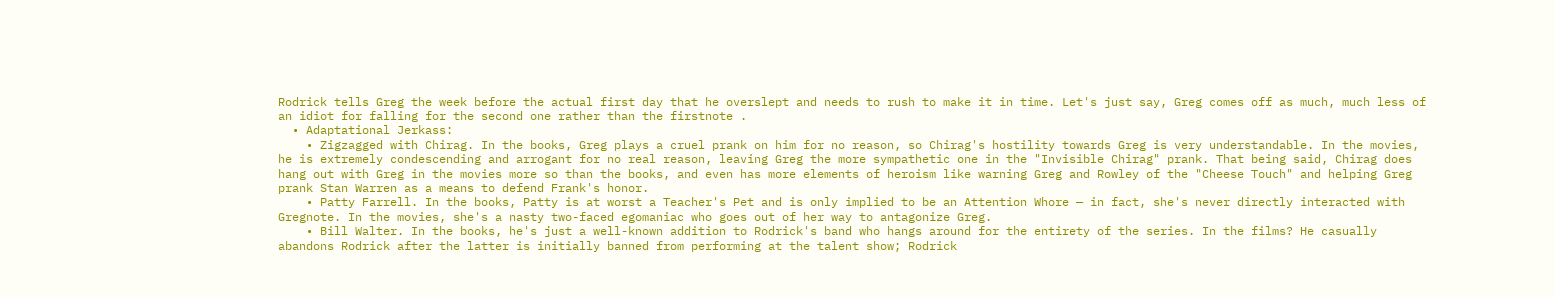Rodrick tells Greg the week before the actual first day that he overslept and needs to rush to make it in time. Let's just say, Greg comes off as much, much less of an idiot for falling for the second one rather than the firstnote .
  • Adaptational Jerkass:
    • Zigzagged with Chirag. In the books, Greg plays a cruel prank on him for no reason, so Chirag's hostility towards Greg is very understandable. In the movies, he is extremely condescending and arrogant for no real reason, leaving Greg the more sympathetic one in the "Invisible Chirag" prank. That being said, Chirag does hang out with Greg in the movies more so than the books, and even has more elements of heroism like warning Greg and Rowley of the "Cheese Touch" and helping Greg prank Stan Warren as a means to defend Frank's honor.
    • Patty Farrell. In the books, Patty is at worst a Teacher's Pet and is only implied to be an Attention Whore — in fact, she's never directly interacted with Gregnote. In the movies, she's a nasty two-faced egomaniac who goes out of her way to antagonize Greg.
    • Bill Walter. In the books, he's just a well-known addition to Rodrick's band who hangs around for the entirety of the series. In the films? He casually abandons Rodrick after the latter is initially banned from performing at the talent show; Rodrick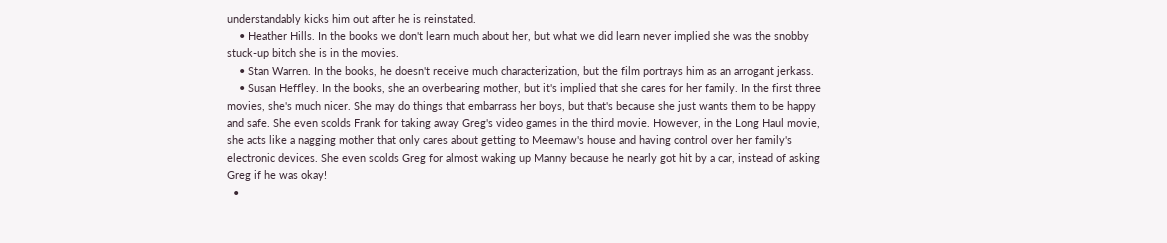understandably kicks him out after he is reinstated.
    • Heather Hills. In the books we don't learn much about her, but what we did learn never implied she was the snobby stuck-up bitch she is in the movies.
    • Stan Warren. In the books, he doesn't receive much characterization, but the film portrays him as an arrogant jerkass.
    • Susan Heffley. In the books, she an overbearing mother, but it's implied that she cares for her family. In the first three movies, she's much nicer. She may do things that embarrass her boys, but that's because she just wants them to be happy and safe. She even scolds Frank for taking away Greg's video games in the third movie. However, in the Long Haul movie, she acts like a nagging mother that only cares about getting to Meemaw's house and having control over her family's electronic devices. She even scolds Greg for almost waking up Manny because he nearly got hit by a car, instead of asking Greg if he was okay!
  •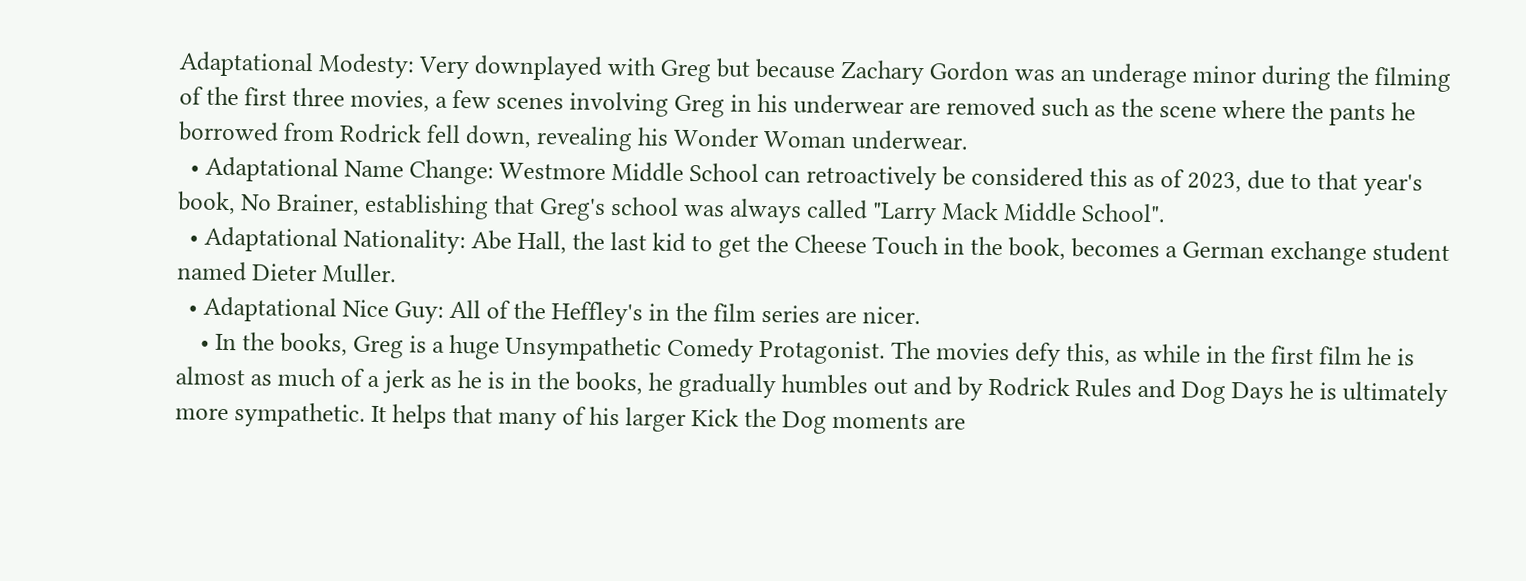Adaptational Modesty: Very downplayed with Greg but because Zachary Gordon was an underage minor during the filming of the first three movies, a few scenes involving Greg in his underwear are removed such as the scene where the pants he borrowed from Rodrick fell down, revealing his Wonder Woman underwear.
  • Adaptational Name Change: Westmore Middle School can retroactively be considered this as of 2023, due to that year's book, No Brainer, establishing that Greg's school was always called "Larry Mack Middle School".
  • Adaptational Nationality: Abe Hall, the last kid to get the Cheese Touch in the book, becomes a German exchange student named Dieter Muller.
  • Adaptational Nice Guy: All of the Heffley's in the film series are nicer.
    • In the books, Greg is a huge Unsympathetic Comedy Protagonist. The movies defy this, as while in the first film he is almost as much of a jerk as he is in the books, he gradually humbles out and by Rodrick Rules and Dog Days he is ultimately more sympathetic. It helps that many of his larger Kick the Dog moments are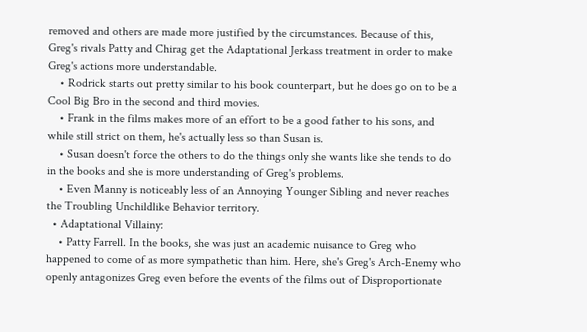removed and others are made more justified by the circumstances. Because of this, Greg's rivals Patty and Chirag get the Adaptational Jerkass treatment in order to make Greg's actions more understandable.
    • Rodrick starts out pretty similar to his book counterpart, but he does go on to be a Cool Big Bro in the second and third movies.
    • Frank in the films makes more of an effort to be a good father to his sons, and while still strict on them, he's actually less so than Susan is.
    • Susan doesn't force the others to do the things only she wants like she tends to do in the books and she is more understanding of Greg's problems.
    • Even Manny is noticeably less of an Annoying Younger Sibling and never reaches the Troubling Unchildlike Behavior territory.
  • Adaptational Villainy:
    • Patty Farrell. In the books, she was just an academic nuisance to Greg who happened to come of as more sympathetic than him. Here, she's Greg's Arch-Enemy who openly antagonizes Greg even before the events of the films out of Disproportionate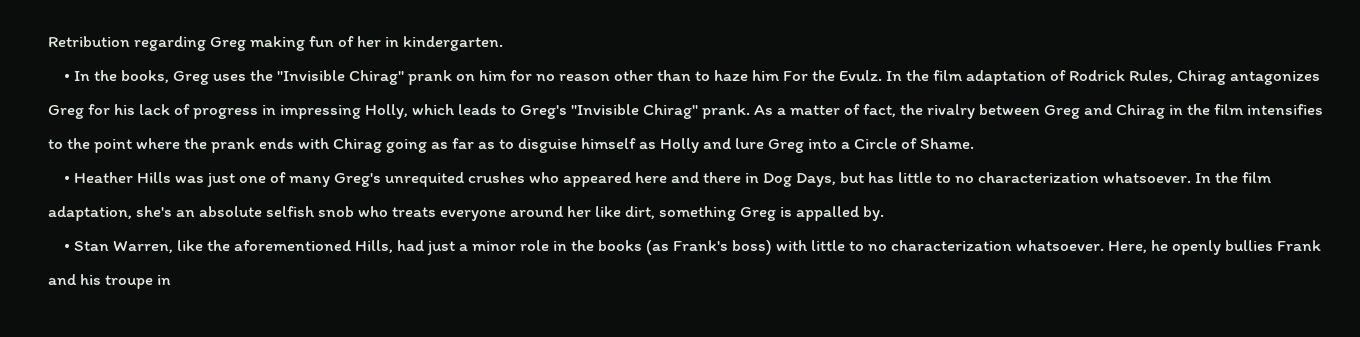Retribution regarding Greg making fun of her in kindergarten.
    • In the books, Greg uses the "Invisible Chirag" prank on him for no reason other than to haze him For the Evulz. In the film adaptation of Rodrick Rules, Chirag antagonizes Greg for his lack of progress in impressing Holly, which leads to Greg's "Invisible Chirag" prank. As a matter of fact, the rivalry between Greg and Chirag in the film intensifies to the point where the prank ends with Chirag going as far as to disguise himself as Holly and lure Greg into a Circle of Shame.
    • Heather Hills was just one of many Greg's unrequited crushes who appeared here and there in Dog Days, but has little to no characterization whatsoever. In the film adaptation, she's an absolute selfish snob who treats everyone around her like dirt, something Greg is appalled by.
    • Stan Warren, like the aforementioned Hills, had just a minor role in the books (as Frank's boss) with little to no characterization whatsoever. Here, he openly bullies Frank and his troupe in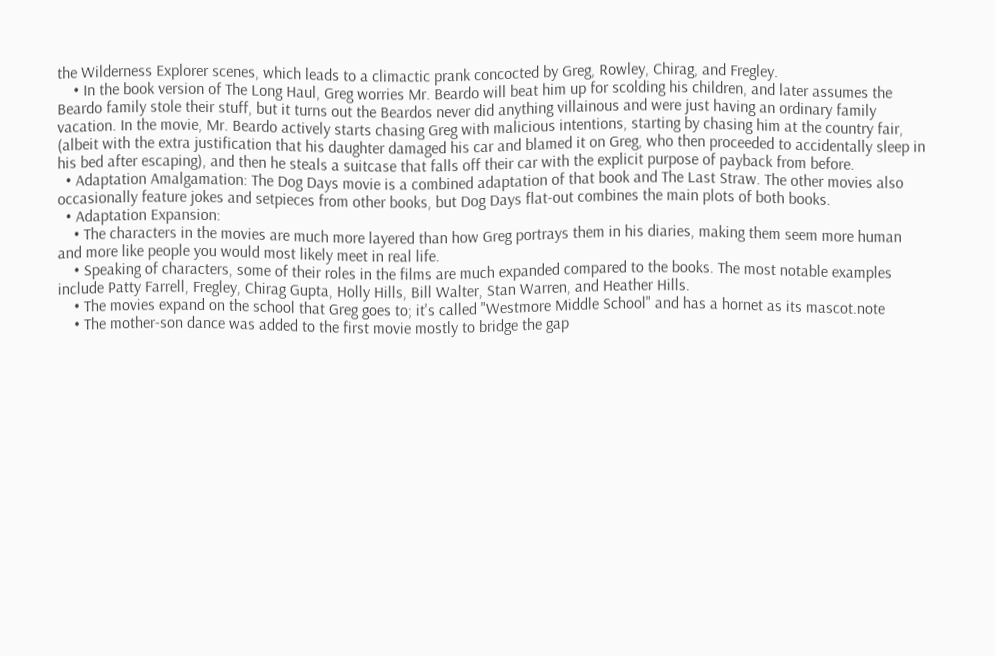the Wilderness Explorer scenes, which leads to a climactic prank concocted by Greg, Rowley, Chirag, and Fregley.
    • In the book version of The Long Haul, Greg worries Mr. Beardo will beat him up for scolding his children, and later assumes the Beardo family stole their stuff, but it turns out the Beardos never did anything villainous and were just having an ordinary family vacation. In the movie, Mr. Beardo actively starts chasing Greg with malicious intentions, starting by chasing him at the country fair, (albeit with the extra justification that his daughter damaged his car and blamed it on Greg, who then proceeded to accidentally sleep in his bed after escaping), and then he steals a suitcase that falls off their car with the explicit purpose of payback from before.
  • Adaptation Amalgamation: The Dog Days movie is a combined adaptation of that book and The Last Straw. The other movies also occasionally feature jokes and setpieces from other books, but Dog Days flat-out combines the main plots of both books.
  • Adaptation Expansion:
    • The characters in the movies are much more layered than how Greg portrays them in his diaries, making them seem more human and more like people you would most likely meet in real life.
    • Speaking of characters, some of their roles in the films are much expanded compared to the books. The most notable examples include Patty Farrell, Fregley, Chirag Gupta, Holly Hills, Bill Walter, Stan Warren, and Heather Hills.
    • The movies expand on the school that Greg goes to; it's called "Westmore Middle School" and has a hornet as its mascot.note
    • The mother-son dance was added to the first movie mostly to bridge the gap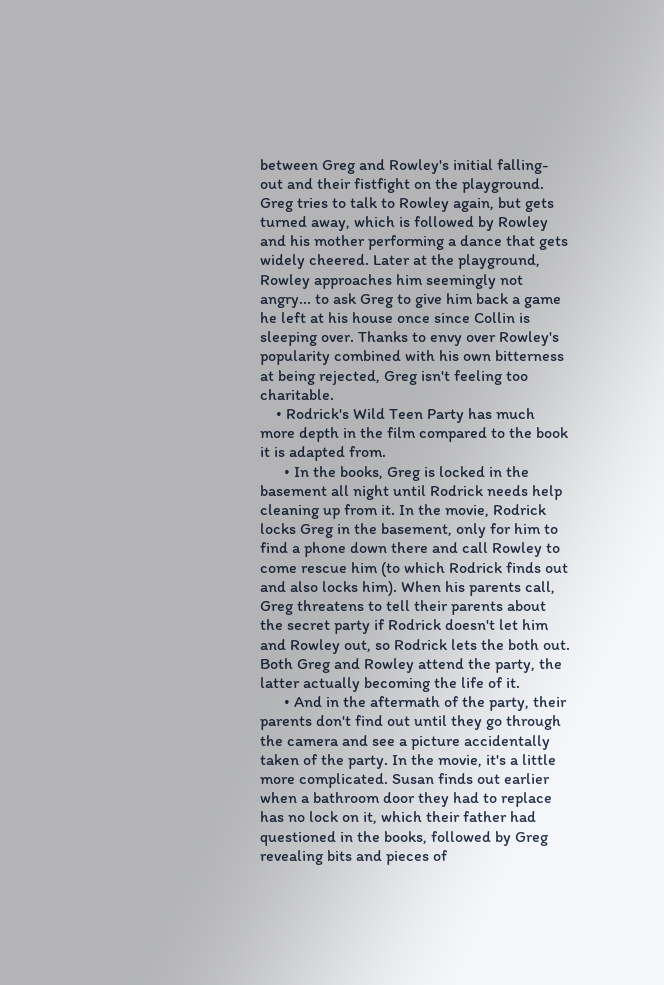between Greg and Rowley's initial falling-out and their fistfight on the playground. Greg tries to talk to Rowley again, but gets turned away, which is followed by Rowley and his mother performing a dance that gets widely cheered. Later at the playground, Rowley approaches him seemingly not angry... to ask Greg to give him back a game he left at his house once since Collin is sleeping over. Thanks to envy over Rowley's popularity combined with his own bitterness at being rejected, Greg isn't feeling too charitable.
    • Rodrick's Wild Teen Party has much more depth in the film compared to the book it is adapted from.
      • In the books, Greg is locked in the basement all night until Rodrick needs help cleaning up from it. In the movie, Rodrick locks Greg in the basement, only for him to find a phone down there and call Rowley to come rescue him (to which Rodrick finds out and also locks him). When his parents call, Greg threatens to tell their parents about the secret party if Rodrick doesn't let him and Rowley out, so Rodrick lets the both out. Both Greg and Rowley attend the party, the latter actually becoming the life of it.
      • And in the aftermath of the party, their parents don't find out until they go through the camera and see a picture accidentally taken of the party. In the movie, it's a little more complicated. Susan finds out earlier when a bathroom door they had to replace has no lock on it, which their father had questioned in the books, followed by Greg revealing bits and pieces of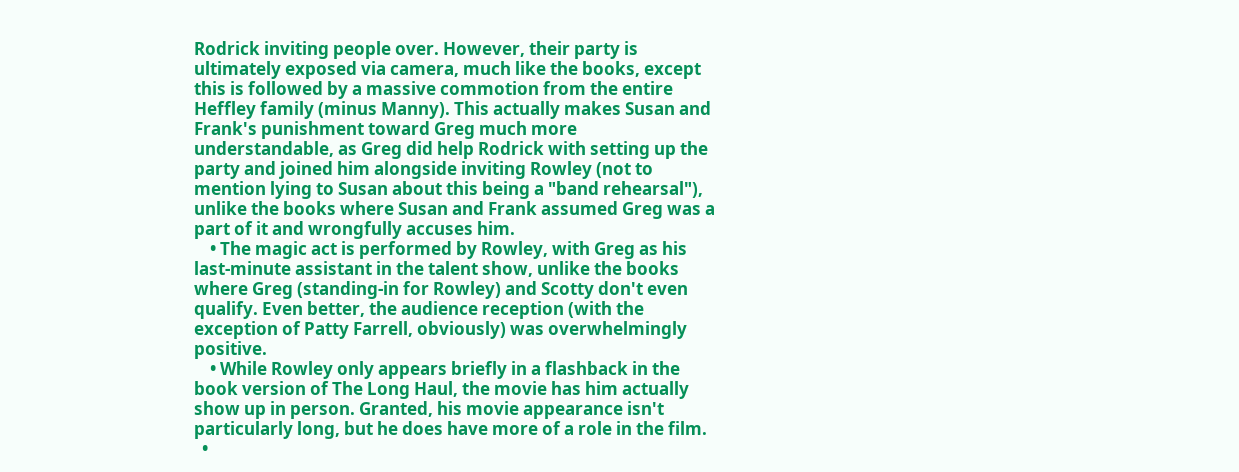Rodrick inviting people over. However, their party is ultimately exposed via camera, much like the books, except this is followed by a massive commotion from the entire Heffley family (minus Manny). This actually makes Susan and Frank's punishment toward Greg much more understandable, as Greg did help Rodrick with setting up the party and joined him alongside inviting Rowley (not to mention lying to Susan about this being a "band rehearsal"), unlike the books where Susan and Frank assumed Greg was a part of it and wrongfully accuses him.
    • The magic act is performed by Rowley, with Greg as his last-minute assistant in the talent show, unlike the books where Greg (standing-in for Rowley) and Scotty don't even qualify. Even better, the audience reception (with the exception of Patty Farrell, obviously) was overwhelmingly positive.
    • While Rowley only appears briefly in a flashback in the book version of The Long Haul, the movie has him actually show up in person. Granted, his movie appearance isn't particularly long, but he does have more of a role in the film.
  •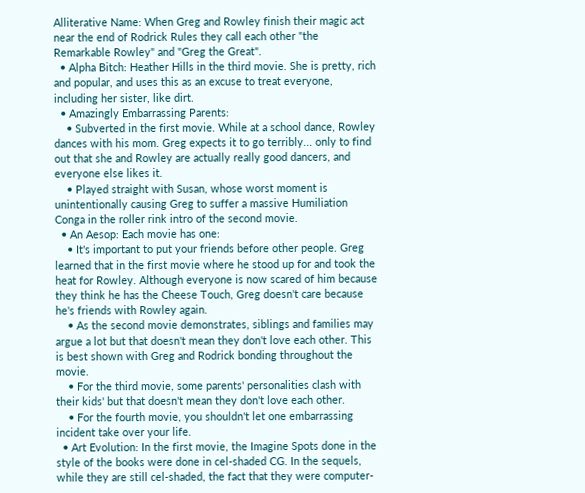Alliterative Name: When Greg and Rowley finish their magic act near the end of Rodrick Rules they call each other "the Remarkable Rowley" and "Greg the Great".
  • Alpha Bitch: Heather Hills in the third movie. She is pretty, rich and popular, and uses this as an excuse to treat everyone, including her sister, like dirt.
  • Amazingly Embarrassing Parents:
    • Subverted in the first movie. While at a school dance, Rowley dances with his mom. Greg expects it to go terribly... only to find out that she and Rowley are actually really good dancers, and everyone else likes it.
    • Played straight with Susan, whose worst moment is unintentionally causing Greg to suffer a massive Humiliation Conga in the roller rink intro of the second movie.
  • An Aesop: Each movie has one:
    • It's important to put your friends before other people. Greg learned that in the first movie where he stood up for and took the heat for Rowley. Although everyone is now scared of him because they think he has the Cheese Touch, Greg doesn't care because he's friends with Rowley again.
    • As the second movie demonstrates, siblings and families may argue a lot but that doesn't mean they don't love each other. This is best shown with Greg and Rodrick bonding throughout the movie.
    • For the third movie, some parents' personalities clash with their kids' but that doesn't mean they don't love each other.
    • For the fourth movie, you shouldn't let one embarrassing incident take over your life.
  • Art Evolution: In the first movie, the Imagine Spots done in the style of the books were done in cel-shaded CG. In the sequels, while they are still cel-shaded, the fact that they were computer-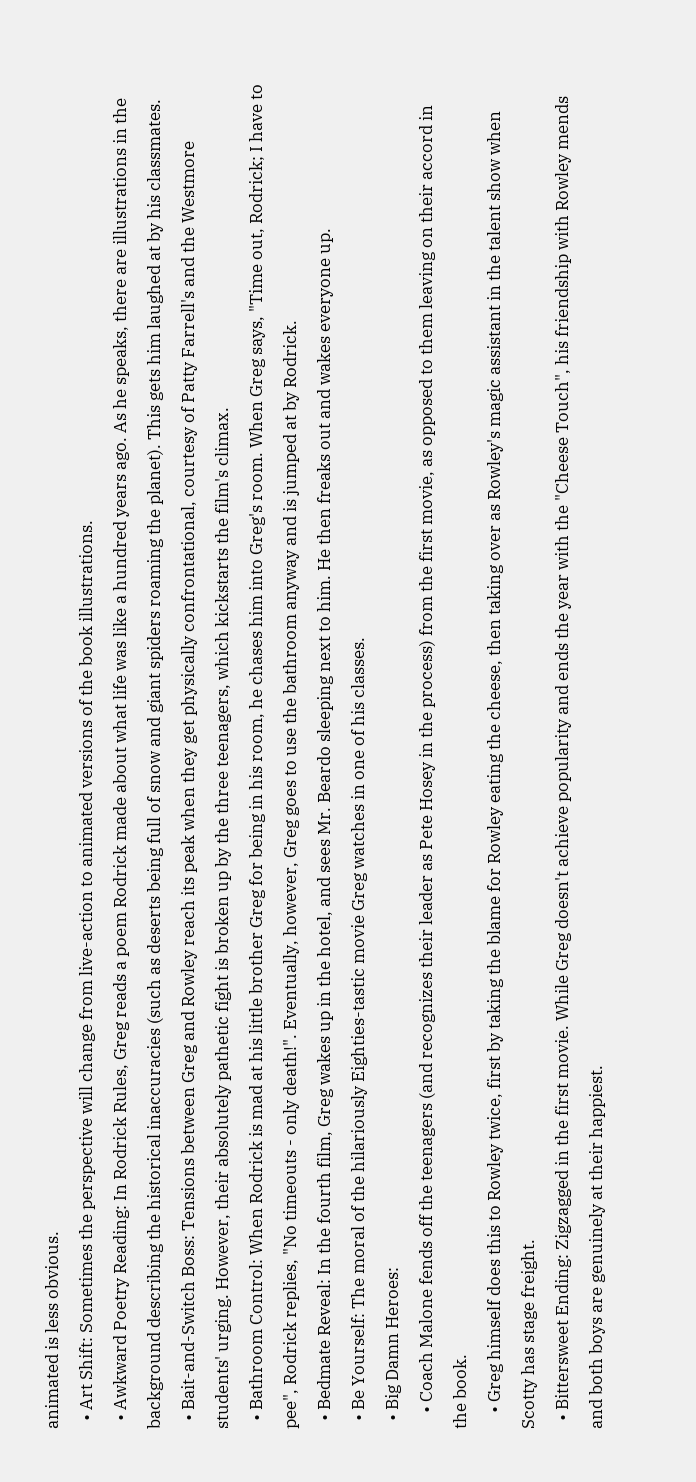animated is less obvious.
  • Art Shift: Sometimes the perspective will change from live-action to animated versions of the book illustrations.
  • Awkward Poetry Reading: In Rodrick Rules, Greg reads a poem Rodrick made about what life was like a hundred years ago. As he speaks, there are illustrations in the background describing the historical inaccuracies (such as deserts being full of snow and giant spiders roaming the planet). This gets him laughed at by his classmates.
  • Bait-and-Switch Boss: Tensions between Greg and Rowley reach its peak when they get physically confrontational, courtesy of Patty Farrell's and the Westmore students' urging. However, their absolutely pathetic fight is broken up by the three teenagers, which kickstarts the film's climax.
  • Bathroom Control: When Rodrick is mad at his little brother Greg for being in his room, he chases him into Greg's room. When Greg says, "Time out, Rodrick; I have to pee", Rodrick replies, "No timeouts - only death!". Eventually, however, Greg goes to use the bathroom anyway and is jumped at by Rodrick.
  • Bedmate Reveal: In the fourth film, Greg wakes up in the hotel, and sees Mr. Beardo sleeping next to him. He then freaks out and wakes everyone up.
  • Be Yourself: The moral of the hilariously Eighties-tastic movie Greg watches in one of his classes.
  • Big Damn Heroes:
    • Coach Malone fends off the teenagers (and recognizes their leader as Pete Hosey in the process) from the first movie, as opposed to them leaving on their accord in the book.
    • Greg himself does this to Rowley twice, first by taking the blame for Rowley eating the cheese, then taking over as Rowley's magic assistant in the talent show when Scotty has stage freight.
  • Bittersweet Ending: Zigzagged in the first movie. While Greg doesn't achieve popularity and ends the year with the "Cheese Touch", his friendship with Rowley mends and both boys are genuinely at their happiest.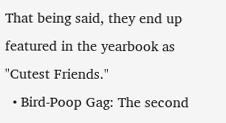That being said, they end up featured in the yearbook as "Cutest Friends."
  • Bird-Poop Gag: The second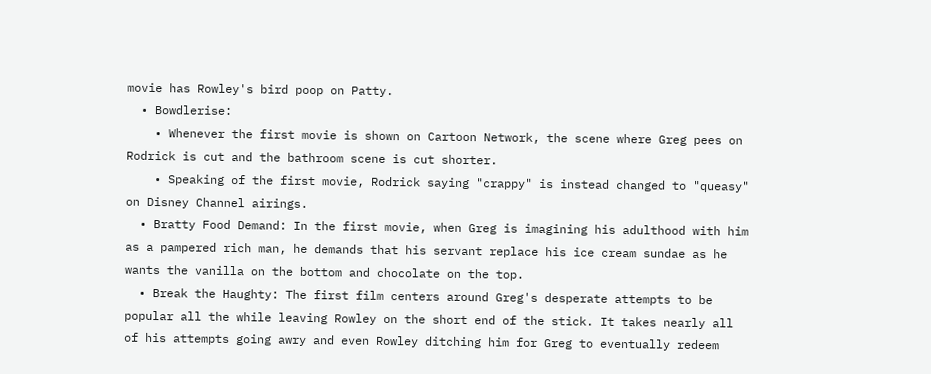movie has Rowley's bird poop on Patty.
  • Bowdlerise:
    • Whenever the first movie is shown on Cartoon Network, the scene where Greg pees on Rodrick is cut and the bathroom scene is cut shorter.
    • Speaking of the first movie, Rodrick saying "crappy" is instead changed to "queasy" on Disney Channel airings.
  • Bratty Food Demand: In the first movie, when Greg is imagining his adulthood with him as a pampered rich man, he demands that his servant replace his ice cream sundae as he wants the vanilla on the bottom and chocolate on the top.
  • Break the Haughty: The first film centers around Greg's desperate attempts to be popular all the while leaving Rowley on the short end of the stick. It takes nearly all of his attempts going awry and even Rowley ditching him for Greg to eventually redeem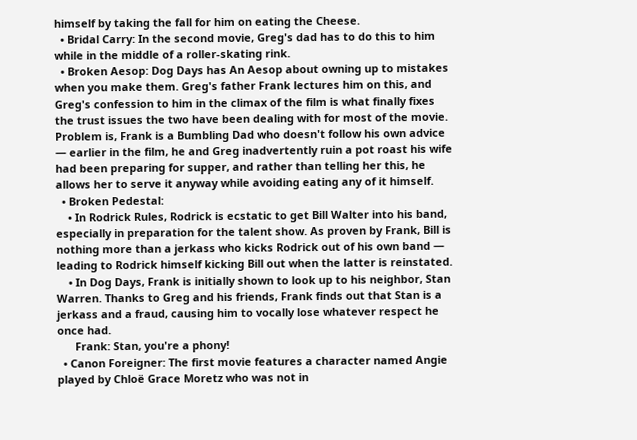himself by taking the fall for him on eating the Cheese.
  • Bridal Carry: In the second movie, Greg's dad has to do this to him while in the middle of a roller-skating rink.
  • Broken Aesop: Dog Days has An Aesop about owning up to mistakes when you make them. Greg's father Frank lectures him on this, and Greg's confession to him in the climax of the film is what finally fixes the trust issues the two have been dealing with for most of the movie. Problem is, Frank is a Bumbling Dad who doesn't follow his own advice — earlier in the film, he and Greg inadvertently ruin a pot roast his wife had been preparing for supper, and rather than telling her this, he allows her to serve it anyway while avoiding eating any of it himself.
  • Broken Pedestal:
    • In Rodrick Rules, Rodrick is ecstatic to get Bill Walter into his band, especially in preparation for the talent show. As proven by Frank, Bill is nothing more than a jerkass who kicks Rodrick out of his own band — leading to Rodrick himself kicking Bill out when the latter is reinstated.
    • In Dog Days, Frank is initially shown to look up to his neighbor, Stan Warren. Thanks to Greg and his friends, Frank finds out that Stan is a jerkass and a fraud, causing him to vocally lose whatever respect he once had.
      Frank: Stan, you're a phony!
  • Canon Foreigner: The first movie features a character named Angie played by Chloë Grace Moretz who was not in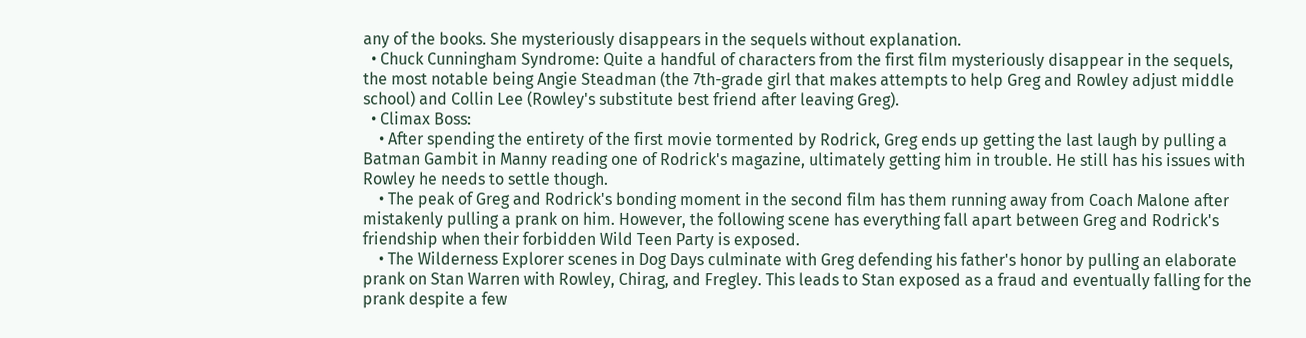any of the books. She mysteriously disappears in the sequels without explanation.
  • Chuck Cunningham Syndrome: Quite a handful of characters from the first film mysteriously disappear in the sequels, the most notable being Angie Steadman (the 7th-grade girl that makes attempts to help Greg and Rowley adjust middle school) and Collin Lee (Rowley's substitute best friend after leaving Greg).
  • Climax Boss:
    • After spending the entirety of the first movie tormented by Rodrick, Greg ends up getting the last laugh by pulling a Batman Gambit in Manny reading one of Rodrick's magazine, ultimately getting him in trouble. He still has his issues with Rowley he needs to settle though.
    • The peak of Greg and Rodrick's bonding moment in the second film has them running away from Coach Malone after mistakenly pulling a prank on him. However, the following scene has everything fall apart between Greg and Rodrick's friendship when their forbidden Wild Teen Party is exposed.
    • The Wilderness Explorer scenes in Dog Days culminate with Greg defending his father's honor by pulling an elaborate prank on Stan Warren with Rowley, Chirag, and Fregley. This leads to Stan exposed as a fraud and eventually falling for the prank despite a few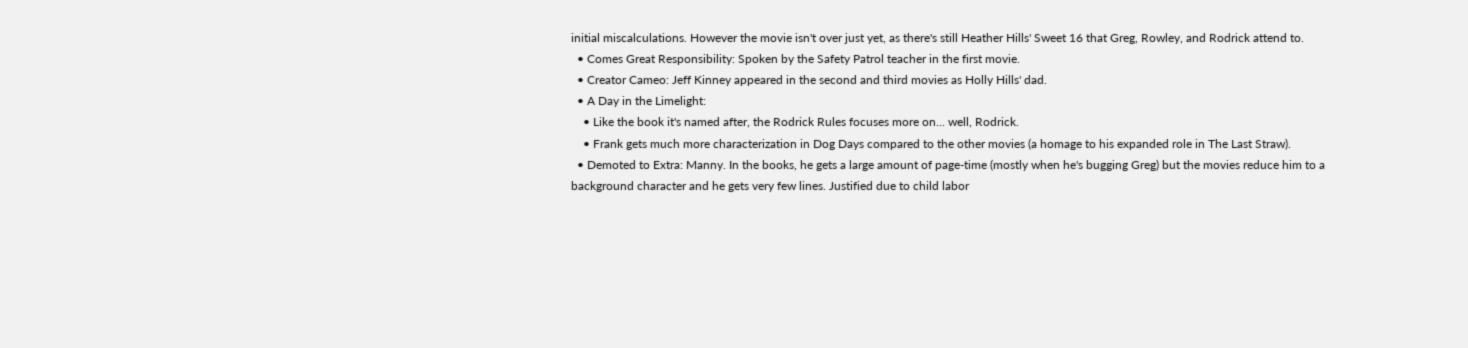initial miscalculations. However the movie isn't over just yet, as there's still Heather Hills' Sweet 16 that Greg, Rowley, and Rodrick attend to.
  • Comes Great Responsibility: Spoken by the Safety Patrol teacher in the first movie.
  • Creator Cameo: Jeff Kinney appeared in the second and third movies as Holly Hills' dad.
  • A Day in the Limelight:
    • Like the book it's named after, the Rodrick Rules focuses more on... well, Rodrick.
    • Frank gets much more characterization in Dog Days compared to the other movies (a homage to his expanded role in The Last Straw).
  • Demoted to Extra: Manny. In the books, he gets a large amount of page-time (mostly when he's bugging Greg) but the movies reduce him to a background character and he gets very few lines. Justified due to child labor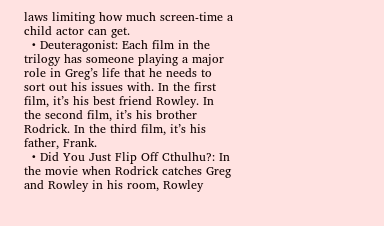laws limiting how much screen-time a child actor can get.
  • Deuteragonist: Each film in the trilogy has someone playing a major role in Greg’s life that he needs to sort out his issues with. In the first film, it’s his best friend Rowley. In the second film, it’s his brother Rodrick. In the third film, it’s his father, Frank.
  • Did You Just Flip Off Cthulhu?: In the movie when Rodrick catches Greg and Rowley in his room, Rowley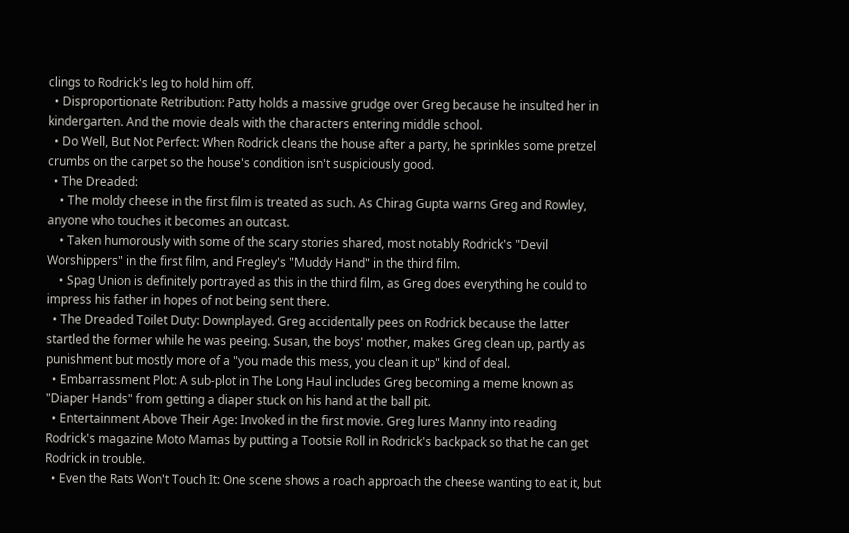clings to Rodrick's leg to hold him off.
  • Disproportionate Retribution: Patty holds a massive grudge over Greg because he insulted her in kindergarten. And the movie deals with the characters entering middle school.
  • Do Well, But Not Perfect: When Rodrick cleans the house after a party, he sprinkles some pretzel crumbs on the carpet so the house's condition isn't suspiciously good.
  • The Dreaded:
    • The moldy cheese in the first film is treated as such. As Chirag Gupta warns Greg and Rowley, anyone who touches it becomes an outcast.
    • Taken humorously with some of the scary stories shared, most notably Rodrick's "Devil Worshippers" in the first film, and Fregley's "Muddy Hand" in the third film.
    • Spag Union is definitely portrayed as this in the third film, as Greg does everything he could to impress his father in hopes of not being sent there.
  • The Dreaded Toilet Duty: Downplayed. Greg accidentally pees on Rodrick because the latter startled the former while he was peeing. Susan, the boys' mother, makes Greg clean up, partly as punishment but mostly more of a "you made this mess, you clean it up" kind of deal.
  • Embarrassment Plot: A sub-plot in The Long Haul includes Greg becoming a meme known as "Diaper Hands" from getting a diaper stuck on his hand at the ball pit.
  • Entertainment Above Their Age: Invoked in the first movie. Greg lures Manny into reading Rodrick's magazine Moto Mamas by putting a Tootsie Roll in Rodrick's backpack so that he can get Rodrick in trouble.
  • Even the Rats Won't Touch It: One scene shows a roach approach the cheese wanting to eat it, but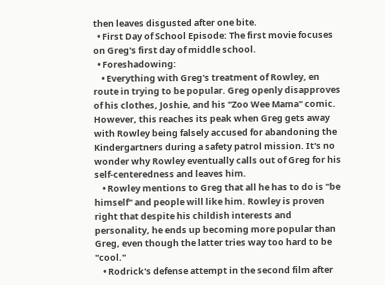then leaves disgusted after one bite.
  • First Day of School Episode: The first movie focuses on Greg's first day of middle school.
  • Foreshadowing:
    • Everything with Greg's treatment of Rowley, en route in trying to be popular. Greg openly disapproves of his clothes, Joshie, and his "Zoo Wee Mama" comic. However, this reaches its peak when Greg gets away with Rowley being falsely accused for abandoning the Kindergartners during a safety patrol mission. It's no wonder why Rowley eventually calls out of Greg for his self-centeredness and leaves him.
    • Rowley mentions to Greg that all he has to do is "be himself" and people will like him. Rowley is proven right that despite his childish interests and personality, he ends up becoming more popular than Greg, even though the latter tries way too hard to be "cool."
    • Rodrick's defense attempt in the second film after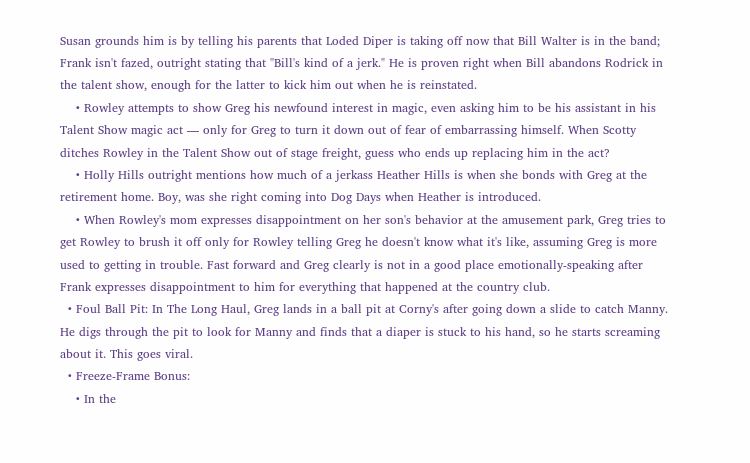Susan grounds him is by telling his parents that Loded Diper is taking off now that Bill Walter is in the band; Frank isn't fazed, outright stating that "Bill's kind of a jerk." He is proven right when Bill abandons Rodrick in the talent show, enough for the latter to kick him out when he is reinstated.
    • Rowley attempts to show Greg his newfound interest in magic, even asking him to be his assistant in his Talent Show magic act — only for Greg to turn it down out of fear of embarrassing himself. When Scotty ditches Rowley in the Talent Show out of stage freight, guess who ends up replacing him in the act?
    • Holly Hills outright mentions how much of a jerkass Heather Hills is when she bonds with Greg at the retirement home. Boy, was she right coming into Dog Days when Heather is introduced.
    • When Rowley's mom expresses disappointment on her son's behavior at the amusement park, Greg tries to get Rowley to brush it off only for Rowley telling Greg he doesn't know what it's like, assuming Greg is more used to getting in trouble. Fast forward and Greg clearly is not in a good place emotionally-speaking after Frank expresses disappointment to him for everything that happened at the country club.
  • Foul Ball Pit: In The Long Haul, Greg lands in a ball pit at Corny's after going down a slide to catch Manny. He digs through the pit to look for Manny and finds that a diaper is stuck to his hand, so he starts screaming about it. This goes viral.
  • Freeze-Frame Bonus:
    • In the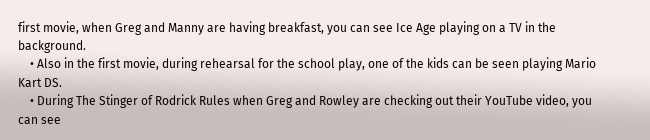first movie, when Greg and Manny are having breakfast, you can see Ice Age playing on a TV in the background.
    • Also in the first movie, during rehearsal for the school play, one of the kids can be seen playing Mario Kart DS.
    • During The Stinger of Rodrick Rules when Greg and Rowley are checking out their YouTube video, you can see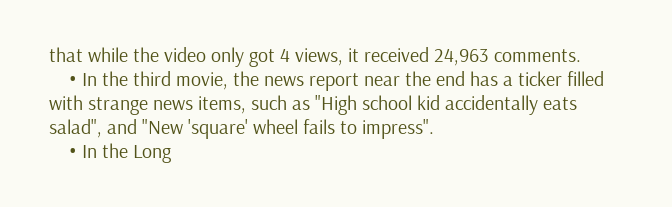that while the video only got 4 views, it received 24,963 comments.
    • In the third movie, the news report near the end has a ticker filled with strange news items, such as "High school kid accidentally eats salad", and "New 'square' wheel fails to impress".
    • In the Long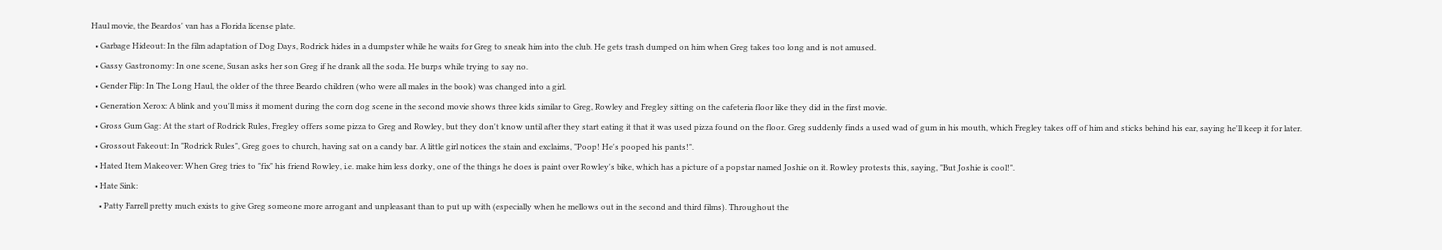Haul movie, the Beardos' van has a Florida license plate.
  • Garbage Hideout: In the film adaptation of Dog Days, Rodrick hides in a dumpster while he waits for Greg to sneak him into the club. He gets trash dumped on him when Greg takes too long and is not amused.
  • Gassy Gastronomy: In one scene, Susan asks her son Greg if he drank all the soda. He burps while trying to say no.
  • Gender Flip: In The Long Haul, the older of the three Beardo children (who were all males in the book) was changed into a girl.
  • Generation Xerox: A blink and you'll miss it moment during the corn dog scene in the second movie shows three kids similar to Greg, Rowley and Fregley sitting on the cafeteria floor like they did in the first movie.
  • Gross Gum Gag: At the start of Rodrick Rules, Fregley offers some pizza to Greg and Rowley, but they don't know until after they start eating it that it was used pizza found on the floor. Greg suddenly finds a used wad of gum in his mouth, which Fregley takes off of him and sticks behind his ear, saying he'll keep it for later.
  • Grossout Fakeout: In "Rodrick Rules", Greg goes to church, having sat on a candy bar. A little girl notices the stain and exclaims, "Poop! He's pooped his pants!".
  • Hated Item Makeover: When Greg tries to "fix" his friend Rowley, i.e. make him less dorky, one of the things he does is paint over Rowley's bike, which has a picture of a popstar named Joshie on it. Rowley protests this, saying, "But Joshie is cool!".
  • Hate Sink:
    • Patty Farrell pretty much exists to give Greg someone more arrogant and unpleasant than to put up with (especially when he mellows out in the second and third films). Throughout the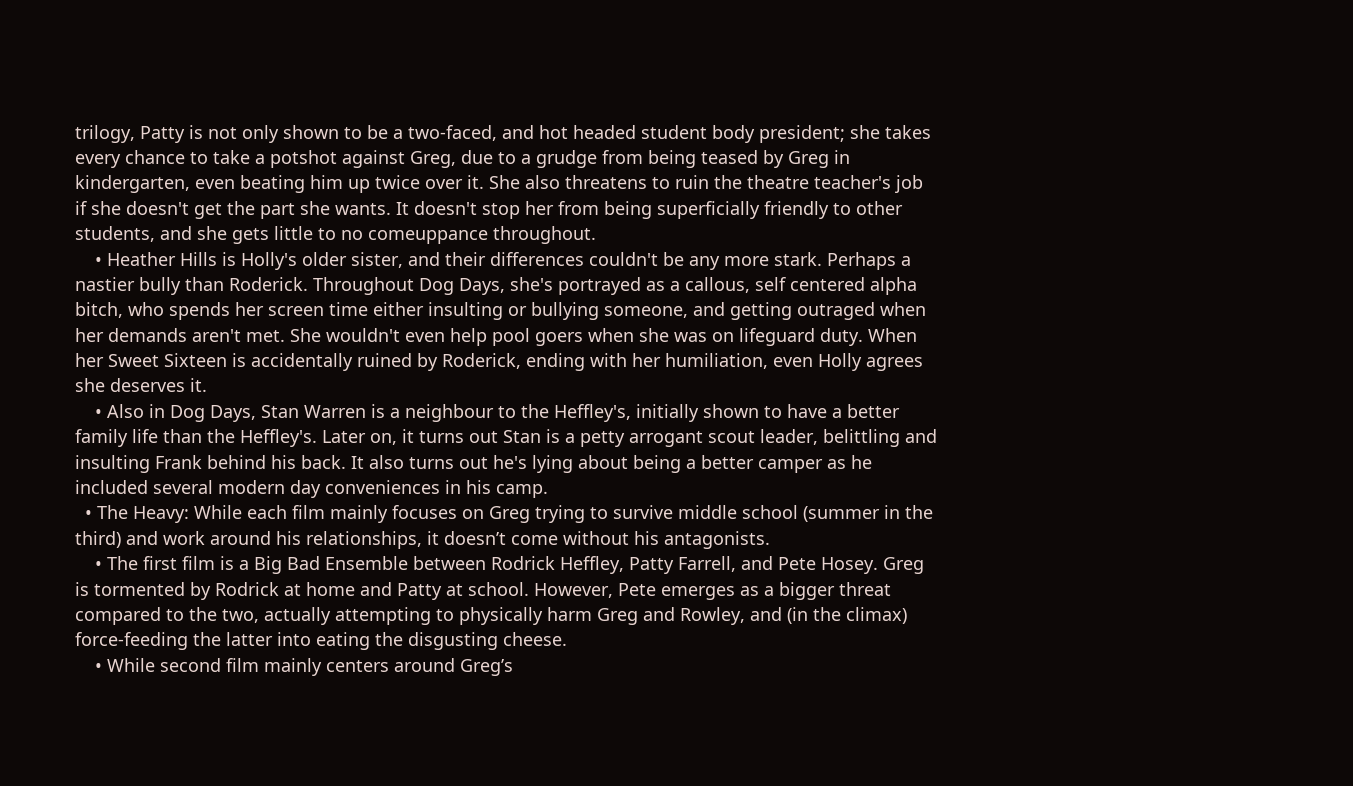trilogy, Patty is not only shown to be a two-faced, and hot headed student body president; she takes every chance to take a potshot against Greg, due to a grudge from being teased by Greg in kindergarten, even beating him up twice over it. She also threatens to ruin the theatre teacher's job if she doesn't get the part she wants. It doesn't stop her from being superficially friendly to other students, and she gets little to no comeuppance throughout.
    • Heather Hills is Holly's older sister, and their differences couldn't be any more stark. Perhaps a nastier bully than Roderick. Throughout Dog Days, she's portrayed as a callous, self centered alpha bitch, who spends her screen time either insulting or bullying someone, and getting outraged when her demands aren't met. She wouldn't even help pool goers when she was on lifeguard duty. When her Sweet Sixteen is accidentally ruined by Roderick, ending with her humiliation, even Holly agrees she deserves it.
    • Also in Dog Days, Stan Warren is a neighbour to the Heffley's, initially shown to have a better family life than the Heffley's. Later on, it turns out Stan is a petty arrogant scout leader, belittling and insulting Frank behind his back. It also turns out he's lying about being a better camper as he included several modern day conveniences in his camp.
  • The Heavy: While each film mainly focuses on Greg trying to survive middle school (summer in the third) and work around his relationships, it doesn’t come without his antagonists.
    • The first film is a Big Bad Ensemble between Rodrick Heffley, Patty Farrell, and Pete Hosey. Greg is tormented by Rodrick at home and Patty at school. However, Pete emerges as a bigger threat compared to the two, actually attempting to physically harm Greg and Rowley, and (in the climax) force-feeding the latter into eating the disgusting cheese.
    • While second film mainly centers around Greg’s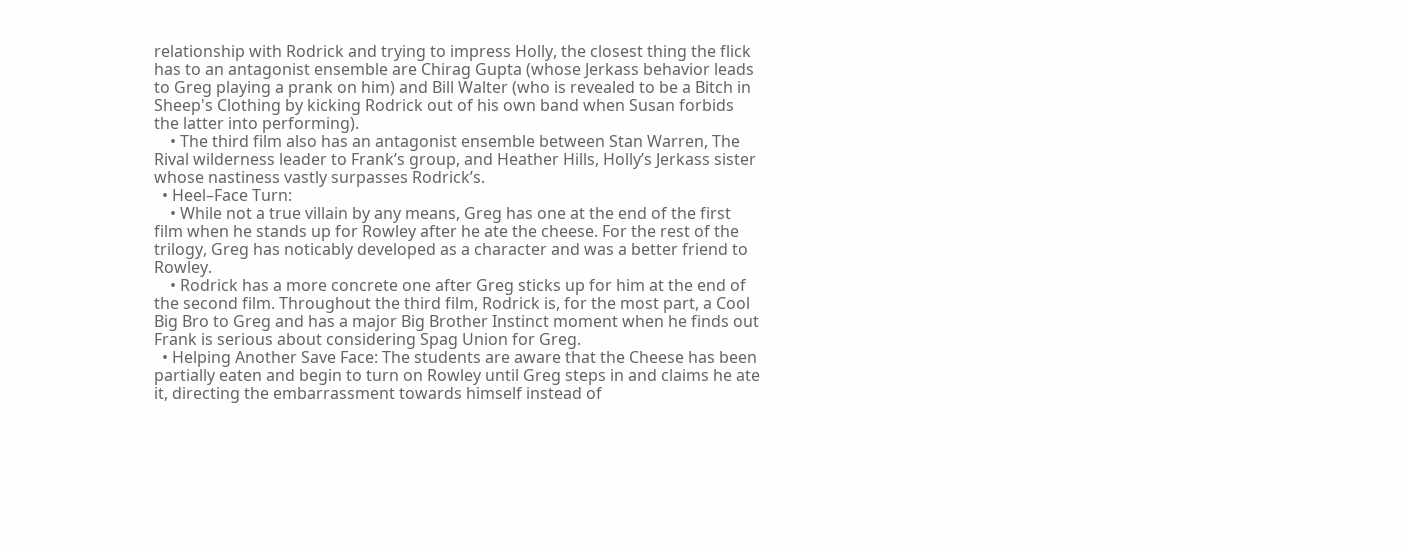relationship with Rodrick and trying to impress Holly, the closest thing the flick has to an antagonist ensemble are Chirag Gupta (whose Jerkass behavior leads to Greg playing a prank on him) and Bill Walter (who is revealed to be a Bitch in Sheep's Clothing by kicking Rodrick out of his own band when Susan forbids the latter into performing).
    • The third film also has an antagonist ensemble between Stan Warren, The Rival wilderness leader to Frank’s group, and Heather Hills, Holly’s Jerkass sister whose nastiness vastly surpasses Rodrick’s.
  • Heel–Face Turn:
    • While not a true villain by any means, Greg has one at the end of the first film when he stands up for Rowley after he ate the cheese. For the rest of the trilogy, Greg has noticably developed as a character and was a better friend to Rowley.
    • Rodrick has a more concrete one after Greg sticks up for him at the end of the second film. Throughout the third film, Rodrick is, for the most part, a Cool Big Bro to Greg and has a major Big Brother Instinct moment when he finds out Frank is serious about considering Spag Union for Greg.
  • Helping Another Save Face: The students are aware that the Cheese has been partially eaten and begin to turn on Rowley until Greg steps in and claims he ate it, directing the embarrassment towards himself instead of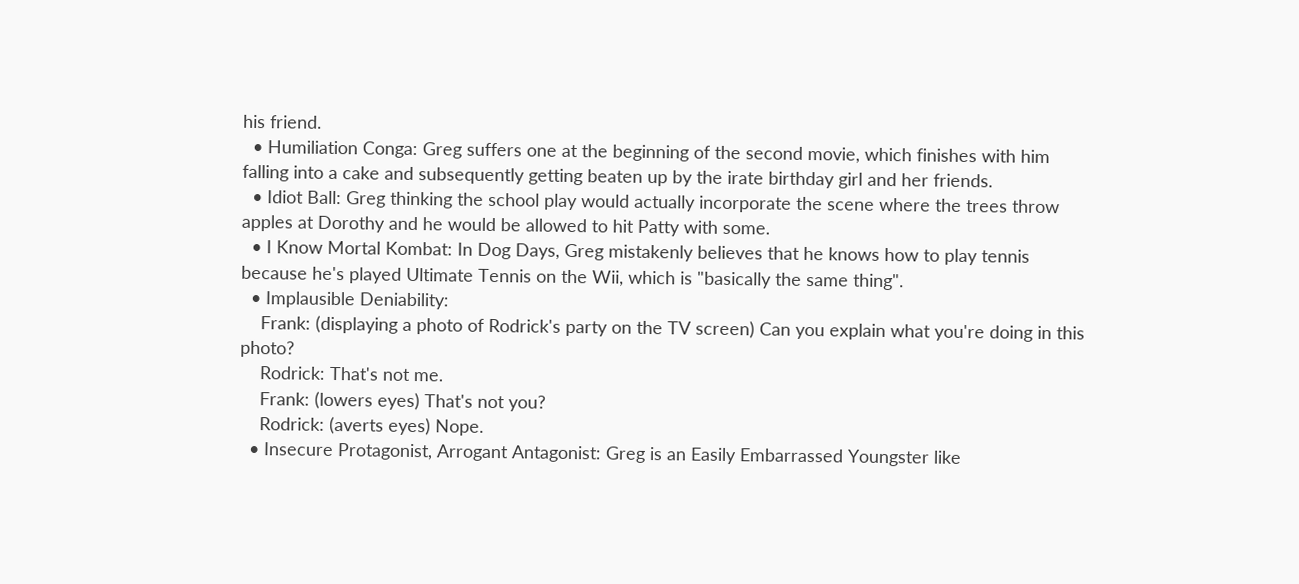his friend.
  • Humiliation Conga: Greg suffers one at the beginning of the second movie, which finishes with him falling into a cake and subsequently getting beaten up by the irate birthday girl and her friends.
  • Idiot Ball: Greg thinking the school play would actually incorporate the scene where the trees throw apples at Dorothy and he would be allowed to hit Patty with some.
  • I Know Mortal Kombat: In Dog Days, Greg mistakenly believes that he knows how to play tennis because he's played Ultimate Tennis on the Wii, which is "basically the same thing".
  • Implausible Deniability:
    Frank: (displaying a photo of Rodrick's party on the TV screen) Can you explain what you're doing in this photo?
    Rodrick: That's not me.
    Frank: (lowers eyes) That's not you?
    Rodrick: (averts eyes) Nope.
  • Insecure Protagonist, Arrogant Antagonist: Greg is an Easily Embarrassed Youngster like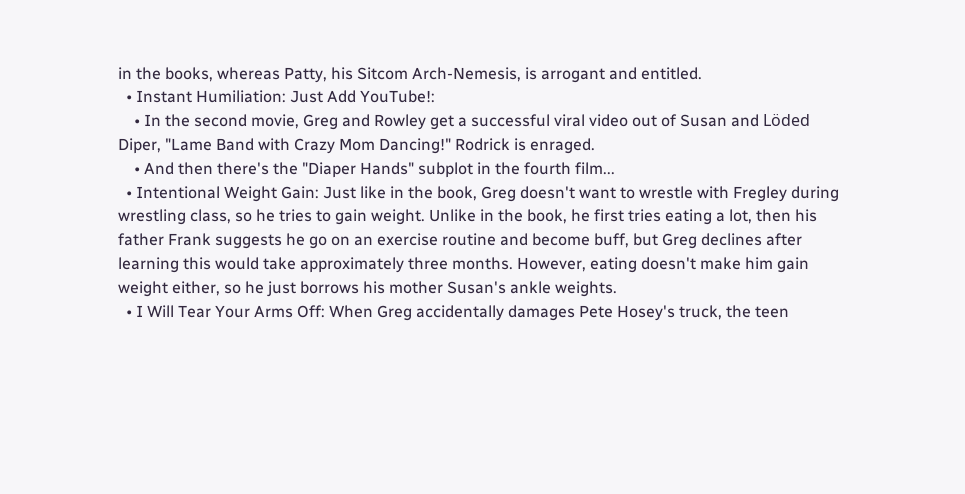in the books, whereas Patty, his Sitcom Arch-Nemesis, is arrogant and entitled.
  • Instant Humiliation: Just Add YouTube!:
    • In the second movie, Greg and Rowley get a successful viral video out of Susan and Löded Diper, "Lame Band with Crazy Mom Dancing!" Rodrick is enraged.
    • And then there's the "Diaper Hands" subplot in the fourth film...
  • Intentional Weight Gain: Just like in the book, Greg doesn't want to wrestle with Fregley during wrestling class, so he tries to gain weight. Unlike in the book, he first tries eating a lot, then his father Frank suggests he go on an exercise routine and become buff, but Greg declines after learning this would take approximately three months. However, eating doesn't make him gain weight either, so he just borrows his mother Susan's ankle weights.
  • I Will Tear Your Arms Off: When Greg accidentally damages Pete Hosey's truck, the teen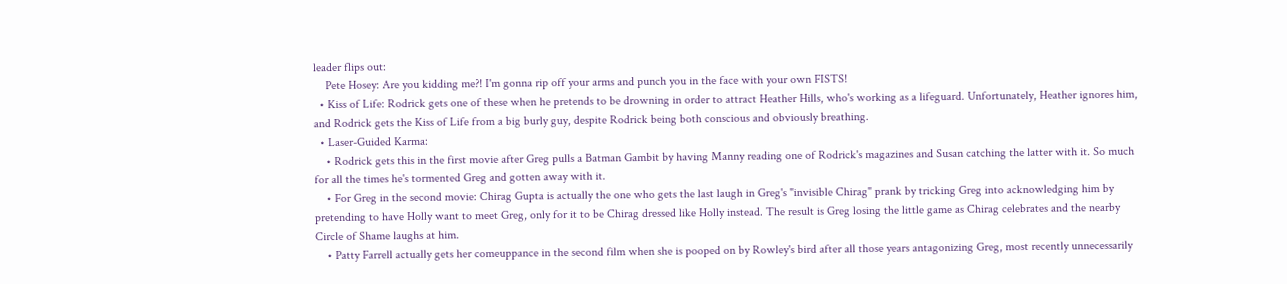leader flips out:
    Pete Hosey: Are you kidding me?! I'm gonna rip off your arms and punch you in the face with your own FISTS!
  • Kiss of Life: Rodrick gets one of these when he pretends to be drowning in order to attract Heather Hills, who's working as a lifeguard. Unfortunately, Heather ignores him, and Rodrick gets the Kiss of Life from a big burly guy, despite Rodrick being both conscious and obviously breathing.
  • Laser-Guided Karma:
    • Rodrick gets this in the first movie after Greg pulls a Batman Gambit by having Manny reading one of Rodrick's magazines and Susan catching the latter with it. So much for all the times he's tormented Greg and gotten away with it.
    • For Greg in the second movie: Chirag Gupta is actually the one who gets the last laugh in Greg's "invisible Chirag" prank by tricking Greg into acknowledging him by pretending to have Holly want to meet Greg, only for it to be Chirag dressed like Holly instead. The result is Greg losing the little game as Chirag celebrates and the nearby Circle of Shame laughs at him.
    • Patty Farrell actually gets her comeuppance in the second film when she is pooped on by Rowley's bird after all those years antagonizing Greg, most recently unnecessarily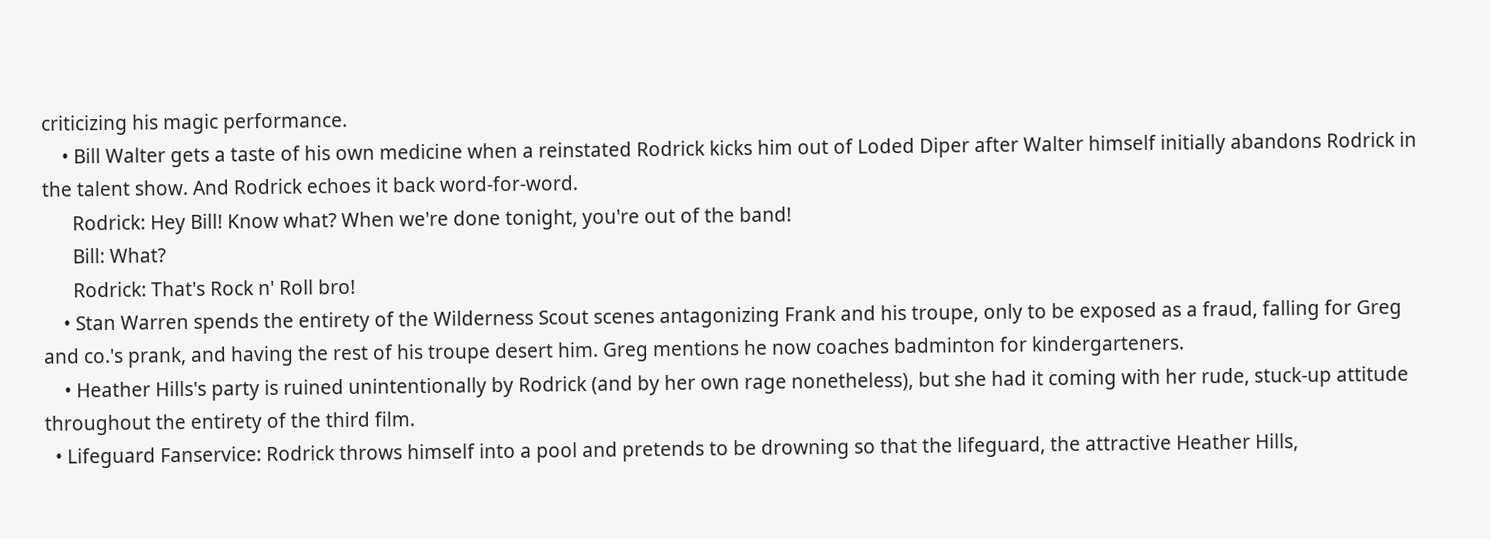criticizing his magic performance.
    • Bill Walter gets a taste of his own medicine when a reinstated Rodrick kicks him out of Loded Diper after Walter himself initially abandons Rodrick in the talent show. And Rodrick echoes it back word-for-word.
      Rodrick: Hey Bill! Know what? When we're done tonight, you're out of the band!
      Bill: What?
      Rodrick: That's Rock n' Roll bro!
    • Stan Warren spends the entirety of the Wilderness Scout scenes antagonizing Frank and his troupe, only to be exposed as a fraud, falling for Greg and co.'s prank, and having the rest of his troupe desert him. Greg mentions he now coaches badminton for kindergarteners.
    • Heather Hills's party is ruined unintentionally by Rodrick (and by her own rage nonetheless), but she had it coming with her rude, stuck-up attitude throughout the entirety of the third film.
  • Lifeguard Fanservice: Rodrick throws himself into a pool and pretends to be drowning so that the lifeguard, the attractive Heather Hills,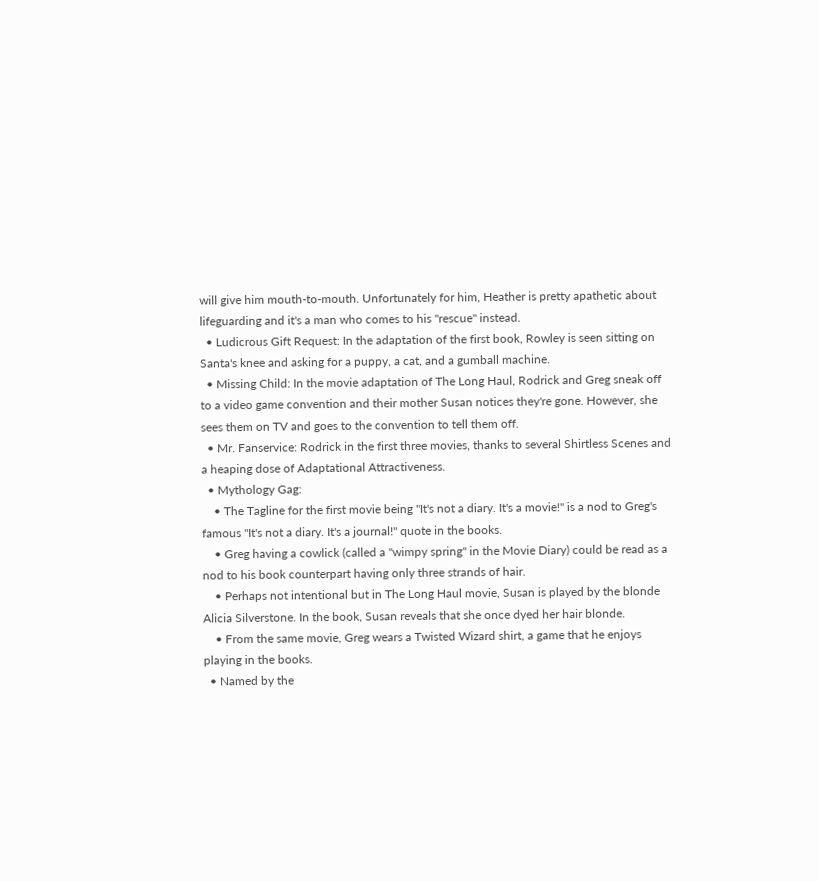will give him mouth-to-mouth. Unfortunately for him, Heather is pretty apathetic about lifeguarding and it's a man who comes to his "rescue" instead.
  • Ludicrous Gift Request: In the adaptation of the first book, Rowley is seen sitting on Santa's knee and asking for a puppy, a cat, and a gumball machine.
  • Missing Child: In the movie adaptation of The Long Haul, Rodrick and Greg sneak off to a video game convention and their mother Susan notices they're gone. However, she sees them on TV and goes to the convention to tell them off.
  • Mr. Fanservice: Rodrick in the first three movies, thanks to several Shirtless Scenes and a heaping dose of Adaptational Attractiveness.
  • Mythology Gag:
    • The Tagline for the first movie being "It's not a diary. It's a movie!" is a nod to Greg's famous "It's not a diary. It's a journal!" quote in the books.
    • Greg having a cowlick (called a "wimpy spring" in the Movie Diary) could be read as a nod to his book counterpart having only three strands of hair.
    • Perhaps not intentional but in The Long Haul movie, Susan is played by the blonde Alicia Silverstone. In the book, Susan reveals that she once dyed her hair blonde.
    • From the same movie, Greg wears a Twisted Wizard shirt, a game that he enjoys playing in the books.
  • Named by the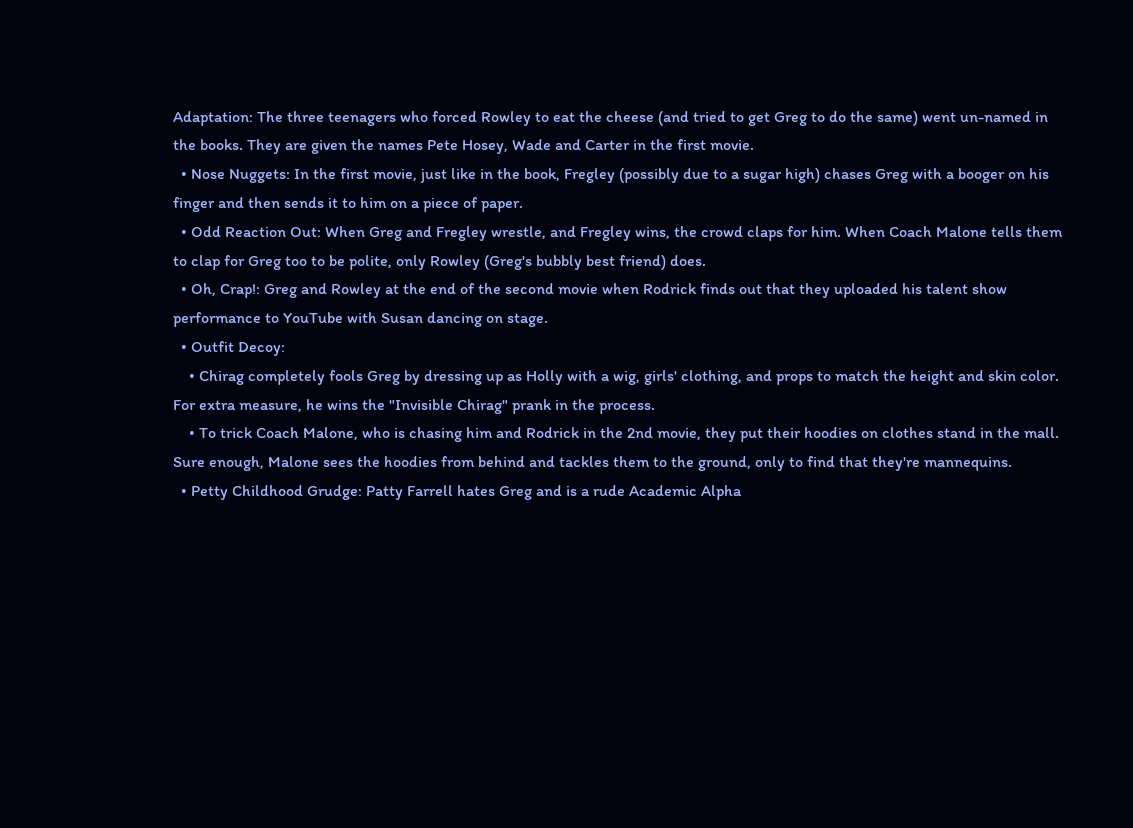Adaptation: The three teenagers who forced Rowley to eat the cheese (and tried to get Greg to do the same) went un-named in the books. They are given the names Pete Hosey, Wade and Carter in the first movie.
  • Nose Nuggets: In the first movie, just like in the book, Fregley (possibly due to a sugar high) chases Greg with a booger on his finger and then sends it to him on a piece of paper.
  • Odd Reaction Out: When Greg and Fregley wrestle, and Fregley wins, the crowd claps for him. When Coach Malone tells them to clap for Greg too to be polite, only Rowley (Greg's bubbly best friend) does.
  • Oh, Crap!: Greg and Rowley at the end of the second movie when Rodrick finds out that they uploaded his talent show performance to YouTube with Susan dancing on stage.
  • Outfit Decoy:
    • Chirag completely fools Greg by dressing up as Holly with a wig, girls' clothing, and props to match the height and skin color. For extra measure, he wins the "Invisible Chirag" prank in the process.
    • To trick Coach Malone, who is chasing him and Rodrick in the 2nd movie, they put their hoodies on clothes stand in the mall. Sure enough, Malone sees the hoodies from behind and tackles them to the ground, only to find that they're mannequins.
  • Petty Childhood Grudge: Patty Farrell hates Greg and is a rude Academic Alpha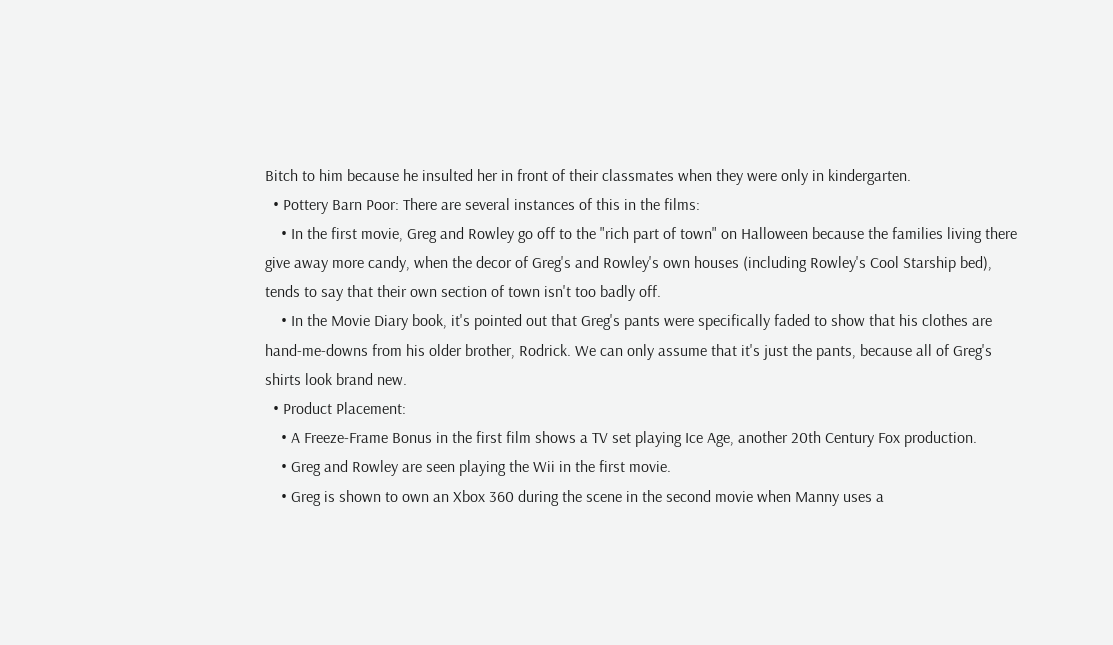Bitch to him because he insulted her in front of their classmates when they were only in kindergarten.
  • Pottery Barn Poor: There are several instances of this in the films:
    • In the first movie, Greg and Rowley go off to the "rich part of town" on Halloween because the families living there give away more candy, when the decor of Greg's and Rowley's own houses (including Rowley's Cool Starship bed), tends to say that their own section of town isn't too badly off.
    • In the Movie Diary book, it's pointed out that Greg's pants were specifically faded to show that his clothes are hand-me-downs from his older brother, Rodrick. We can only assume that it's just the pants, because all of Greg's shirts look brand new.
  • Product Placement:
    • A Freeze-Frame Bonus in the first film shows a TV set playing Ice Age, another 20th Century Fox production.
    • Greg and Rowley are seen playing the Wii in the first movie.
    • Greg is shown to own an Xbox 360 during the scene in the second movie when Manny uses a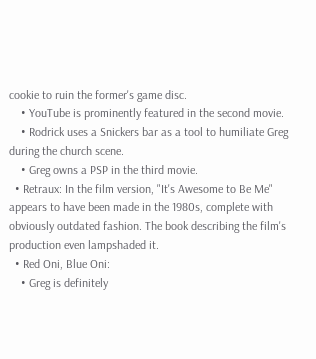cookie to ruin the former's game disc.
    • YouTube is prominently featured in the second movie.
    • Rodrick uses a Snickers bar as a tool to humiliate Greg during the church scene.
    • Greg owns a PSP in the third movie.
  • Retraux: In the film version, "It's Awesome to Be Me" appears to have been made in the 1980s, complete with obviously outdated fashion. The book describing the film's production even lampshaded it.
  • Red Oni, Blue Oni:
    • Greg is definitely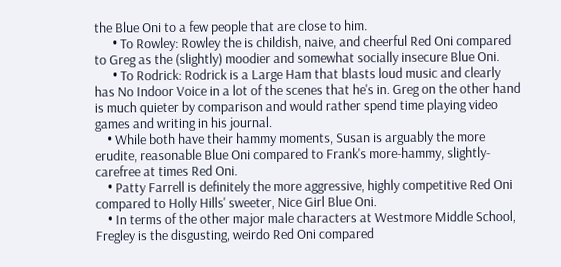the Blue Oni to a few people that are close to him.
      • To Rowley: Rowley the is childish, naive, and cheerful Red Oni compared to Greg as the (slightly) moodier and somewhat socially insecure Blue Oni.
      • To Rodrick: Rodrick is a Large Ham that blasts loud music and clearly has No Indoor Voice in a lot of the scenes that he's in. Greg on the other hand is much quieter by comparison and would rather spend time playing video games and writing in his journal.
    • While both have their hammy moments, Susan is arguably the more erudite, reasonable Blue Oni compared to Frank's more-hammy, slightly-carefree at times Red Oni.
    • Patty Farrell is definitely the more aggressive, highly competitive Red Oni compared to Holly Hills' sweeter, Nice Girl Blue Oni.
    • In terms of the other major male characters at Westmore Middle School, Fregley is the disgusting, weirdo Red Oni compared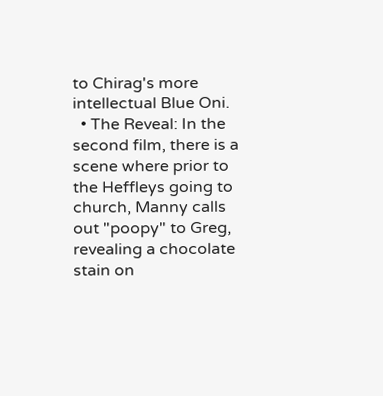to Chirag's more intellectual Blue Oni.
  • The Reveal: In the second film, there is a scene where prior to the Heffleys going to church, Manny calls out "poopy" to Greg, revealing a chocolate stain on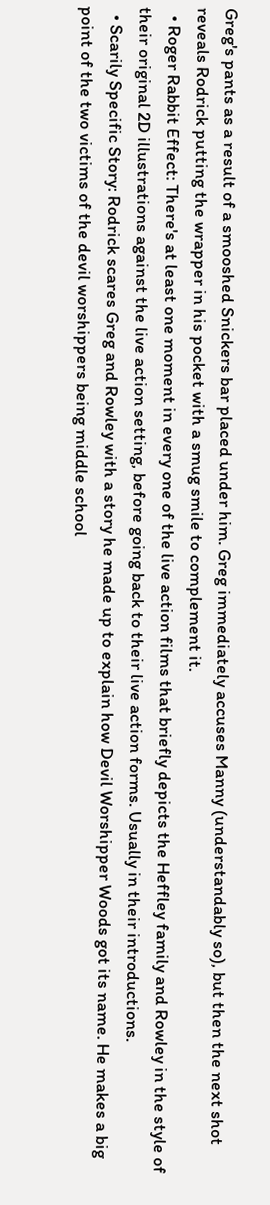Greg's pants as a result of a smooshed Snickers bar placed under him. Greg immediately accuses Manny (understandably so), but then the next shot reveals Rodrick putting the wrapper in his pocket with a smug smile to complement it.
  • Roger Rabbit Effect: There's at least one moment in every one of the live action films that briefly depicts the Heffley family and Rowley in the style of their original 2D illustrations against the live action setting, before going back to their live action forms. Usually in their introductions.
  • Scarily Specific Story: Rodrick scares Greg and Rowley with a story he made up to explain how Devil Worshipper Woods got its name. He makes a big point of the two victims of the devil worshippers being middle school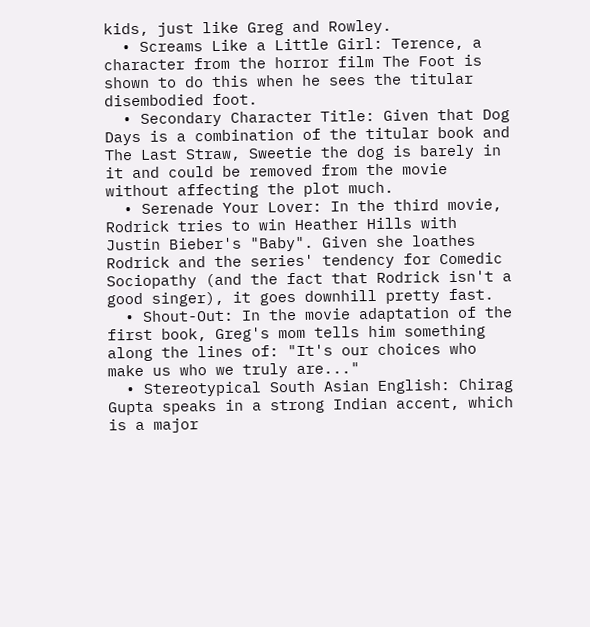kids, just like Greg and Rowley.
  • Screams Like a Little Girl: Terence, a character from the horror film The Foot is shown to do this when he sees the titular disembodied foot.
  • Secondary Character Title: Given that Dog Days is a combination of the titular book and The Last Straw, Sweetie the dog is barely in it and could be removed from the movie without affecting the plot much.
  • Serenade Your Lover: In the third movie, Rodrick tries to win Heather Hills with Justin Bieber's "Baby". Given she loathes Rodrick and the series' tendency for Comedic Sociopathy (and the fact that Rodrick isn't a good singer), it goes downhill pretty fast.
  • Shout-Out: In the movie adaptation of the first book, Greg's mom tells him something along the lines of: "It's our choices who make us who we truly are..."
  • Stereotypical South Asian English: Chirag Gupta speaks in a strong Indian accent, which is a major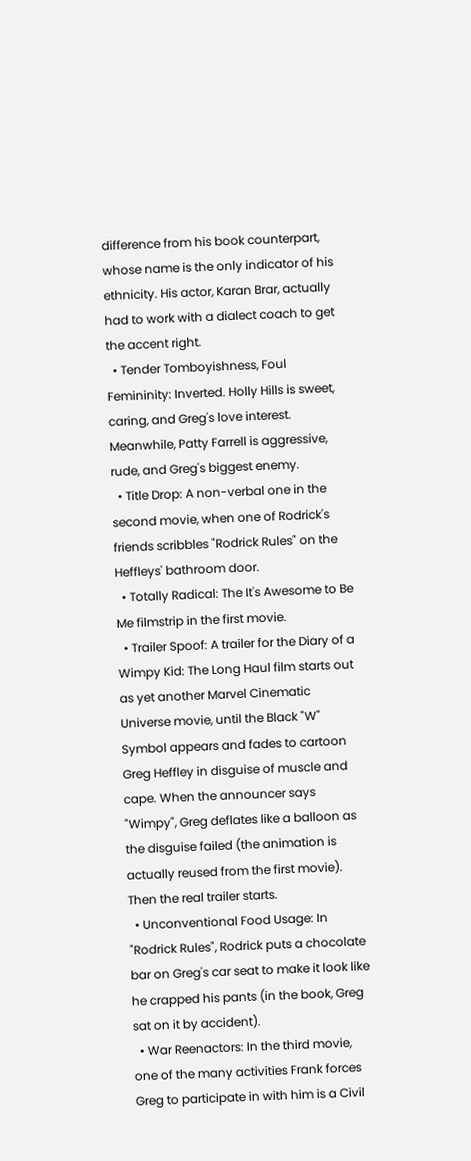difference from his book counterpart, whose name is the only indicator of his ethnicity. His actor, Karan Brar, actually had to work with a dialect coach to get the accent right.
  • Tender Tomboyishness, Foul Femininity: Inverted. Holly Hills is sweet, caring, and Greg's love interest. Meanwhile, Patty Farrell is aggressive, rude, and Greg's biggest enemy.
  • Title Drop: A non-verbal one in the second movie, when one of Rodrick's friends scribbles "Rodrick Rules" on the Heffleys' bathroom door.
  • Totally Radical: The It's Awesome to Be Me filmstrip in the first movie.
  • Trailer Spoof: A trailer for the Diary of a Wimpy Kid: The Long Haul film starts out as yet another Marvel Cinematic Universe movie, until the Black "W" Symbol appears and fades to cartoon Greg Heffley in disguise of muscle and cape. When the announcer says "Wimpy", Greg deflates like a balloon as the disguise failed (the animation is actually reused from the first movie). Then the real trailer starts.
  • Unconventional Food Usage: In "Rodrick Rules", Rodrick puts a chocolate bar on Greg's car seat to make it look like he crapped his pants (in the book, Greg sat on it by accident).
  • War Reenactors: In the third movie, one of the many activities Frank forces Greg to participate in with him is a Civil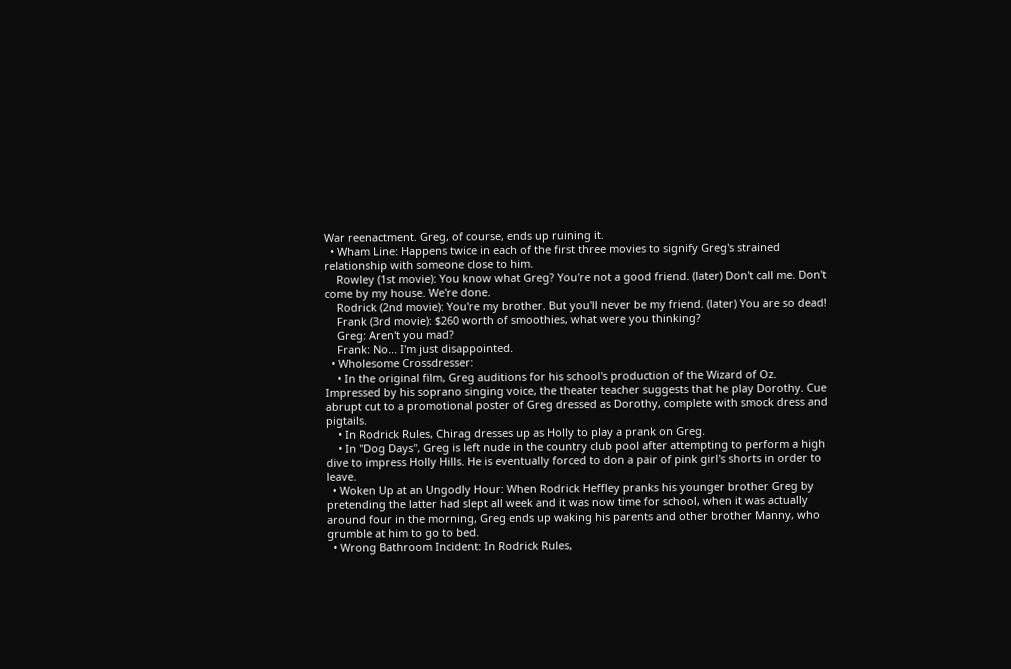War reenactment. Greg, of course, ends up ruining it.
  • Wham Line: Happens twice in each of the first three movies to signify Greg's strained relationship with someone close to him.
    Rowley (1st movie): You know what Greg? You're not a good friend. (later) Don't call me. Don't come by my house. We're done.
    Rodrick (2nd movie): You're my brother. But you'll never be my friend. (later) You are so dead!
    Frank (3rd movie): $260 worth of smoothies, what were you thinking?
    Greg: Aren't you mad?
    Frank: No... I'm just disappointed.
  • Wholesome Crossdresser:
    • In the original film, Greg auditions for his school's production of the Wizard of Oz. Impressed by his soprano singing voice, the theater teacher suggests that he play Dorothy. Cue abrupt cut to a promotional poster of Greg dressed as Dorothy, complete with smock dress and pigtails.
    • In Rodrick Rules, Chirag dresses up as Holly to play a prank on Greg.
    • In "Dog Days", Greg is left nude in the country club pool after attempting to perform a high dive to impress Holly Hills. He is eventually forced to don a pair of pink girl's shorts in order to leave.
  • Woken Up at an Ungodly Hour: When Rodrick Heffley pranks his younger brother Greg by pretending the latter had slept all week and it was now time for school, when it was actually around four in the morning, Greg ends up waking his parents and other brother Manny, who grumble at him to go to bed.
  • Wrong Bathroom Incident: In Rodrick Rules,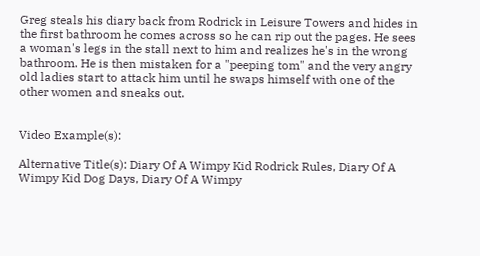Greg steals his diary back from Rodrick in Leisure Towers and hides in the first bathroom he comes across so he can rip out the pages. He sees a woman's legs in the stall next to him and realizes he's in the wrong bathroom. He is then mistaken for a "peeping tom" and the very angry old ladies start to attack him until he swaps himself with one of the other women and sneaks out.


Video Example(s):

Alternative Title(s): Diary Of A Wimpy Kid Rodrick Rules, Diary Of A Wimpy Kid Dog Days, Diary Of A Wimpy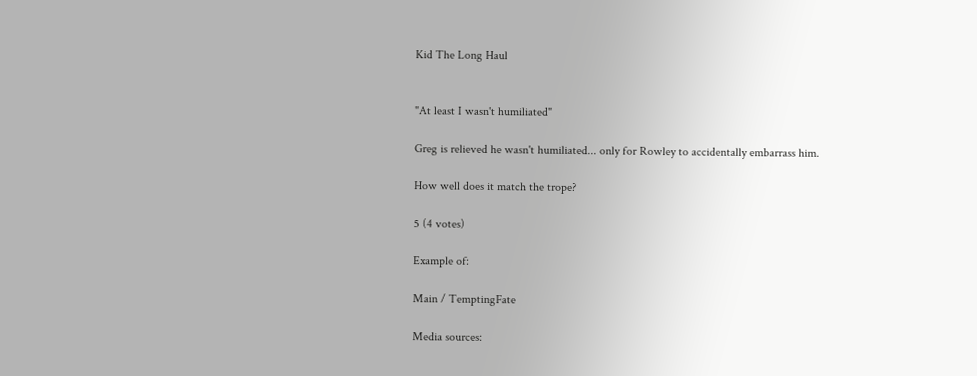Kid The Long Haul


"At least I wasn't humiliated"

Greg is relieved he wasn't humiliated... only for Rowley to accidentally embarrass him.

How well does it match the trope?

5 (4 votes)

Example of:

Main / TemptingFate

Media sources: